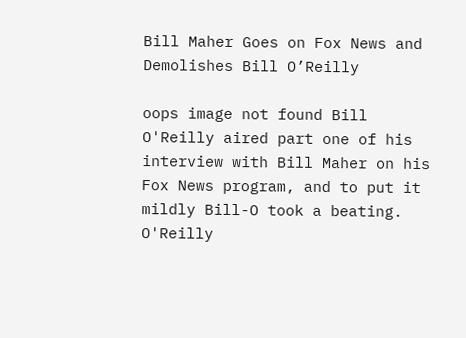Bill Maher Goes on Fox News and Demolishes Bill O’Reilly

oops image not found Bill O'Reilly aired part one of his interview with Bill Maher on his Fox News program, and to put it mildly Bill-O took a beating. O'Reilly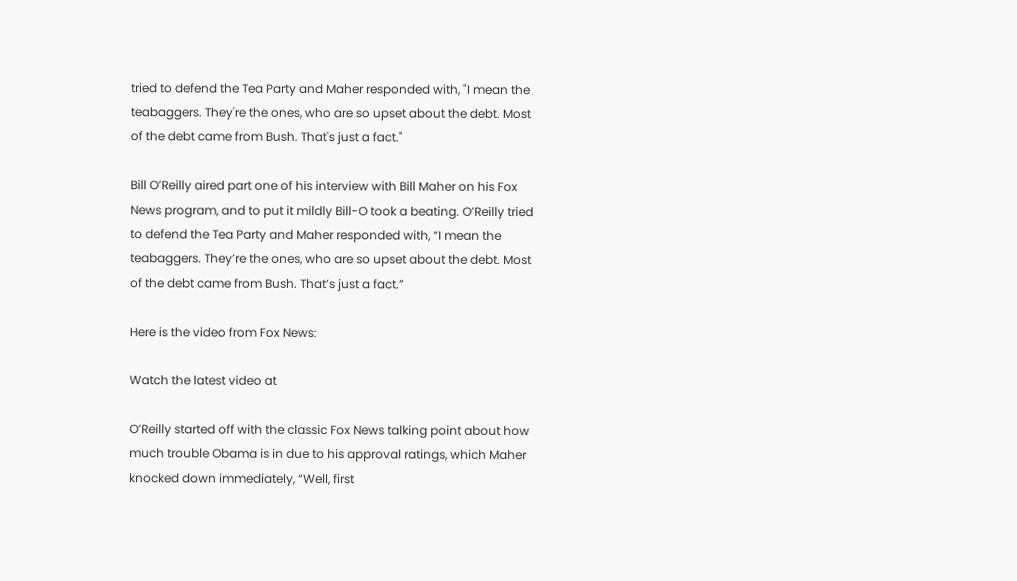tried to defend the Tea Party and Maher responded with, "I mean the teabaggers. They're the ones, who are so upset about the debt. Most of the debt came from Bush. That's just a fact."

Bill O’Reilly aired part one of his interview with Bill Maher on his Fox News program, and to put it mildly Bill-O took a beating. O’Reilly tried to defend the Tea Party and Maher responded with, “I mean the teabaggers. They’re the ones, who are so upset about the debt. Most of the debt came from Bush. That’s just a fact.”

Here is the video from Fox News:

Watch the latest video at

O’Reilly started off with the classic Fox News talking point about how much trouble Obama is in due to his approval ratings, which Maher knocked down immediately, “Well, first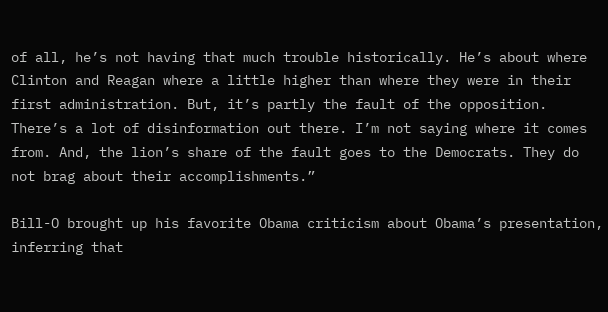of all, he’s not having that much trouble historically. He’s about where Clinton and Reagan where a little higher than where they were in their first administration. But, it’s partly the fault of the opposition. There’s a lot of disinformation out there. I’m not saying where it comes from. And, the lion’s share of the fault goes to the Democrats. They do not brag about their accomplishments.”

Bill-O brought up his favorite Obama criticism about Obama’s presentation, inferring that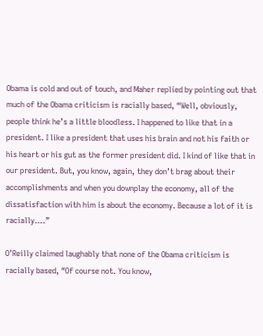Obama is cold and out of touch, and Maher replied by pointing out that much of the Obama criticism is racially based, “Well, obviously, people think he’s a little bloodless. I happened to like that in a president. I like a president that uses his brain and not his faith or his heart or his gut as the former president did. I kind of like that in our president. But, you know, again, they don’t brag about their accomplishments and when you downplay the economy, all of the dissatisfaction with him is about the economy. Because a lot of it is racially….”

O’Reilly claimed laughably that none of the Obama criticism is racially based, “Of course not. You know,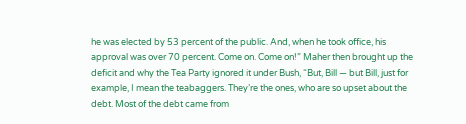he was elected by 53 percent of the public. And, when he took office, his approval was over 70 percent. Come on. Come on!” Maher then brought up the deficit and why the Tea Party ignored it under Bush, “But, Bill — but Bill, just for example, I mean the teabaggers. They’re the ones, who are so upset about the debt. Most of the debt came from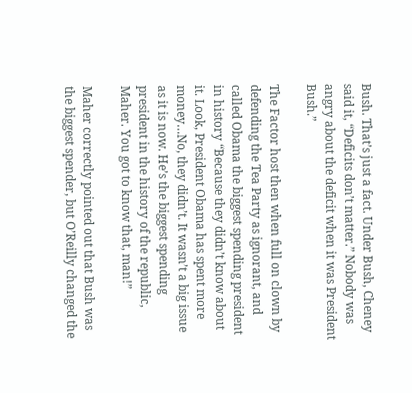Bush. That’s just a fact. Under Bush, Cheney said it, “Deficits don’t matter.” Nobody was angry about the deficit when it was President Bush.”

The Factor host then when full on clown by defending the Tea Party as ignorant, and called Obama the biggest spending president in history “Because they didn’t know about it. Look, President Obama has spent more money…No, they didn’t. It wasn’t a big issue as it is now. He’s the biggest spending president in the history of the republic, Maher. You got to know that, man!”

Maher correctly pointed out that Bush was the biggest spender, but O’Reilly changed the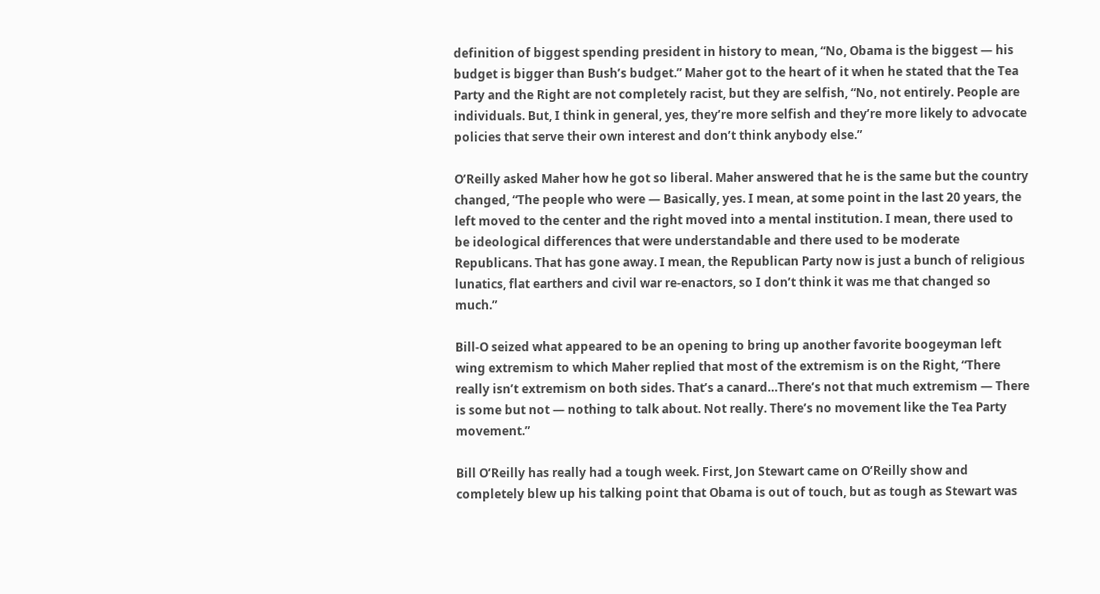definition of biggest spending president in history to mean, “No, Obama is the biggest — his budget is bigger than Bush’s budget.” Maher got to the heart of it when he stated that the Tea Party and the Right are not completely racist, but they are selfish, “No, not entirely. People are individuals. But, I think in general, yes, they’re more selfish and they’re more likely to advocate policies that serve their own interest and don’t think anybody else.”

O’Reilly asked Maher how he got so liberal. Maher answered that he is the same but the country changed, “The people who were — Basically, yes. I mean, at some point in the last 20 years, the left moved to the center and the right moved into a mental institution. I mean, there used to be ideological differences that were understandable and there used to be moderate Republicans. That has gone away. I mean, the Republican Party now is just a bunch of religious lunatics, flat earthers and civil war re-enactors, so I don’t think it was me that changed so much.”

Bill-O seized what appeared to be an opening to bring up another favorite boogeyman left wing extremism to which Maher replied that most of the extremism is on the Right, “There really isn’t extremism on both sides. That’s a canard…There’s not that much extremism — There is some but not — nothing to talk about. Not really. There’s no movement like the Tea Party movement.”

Bill O’Reilly has really had a tough week. First, Jon Stewart came on O’Reilly show and completely blew up his talking point that Obama is out of touch, but as tough as Stewart was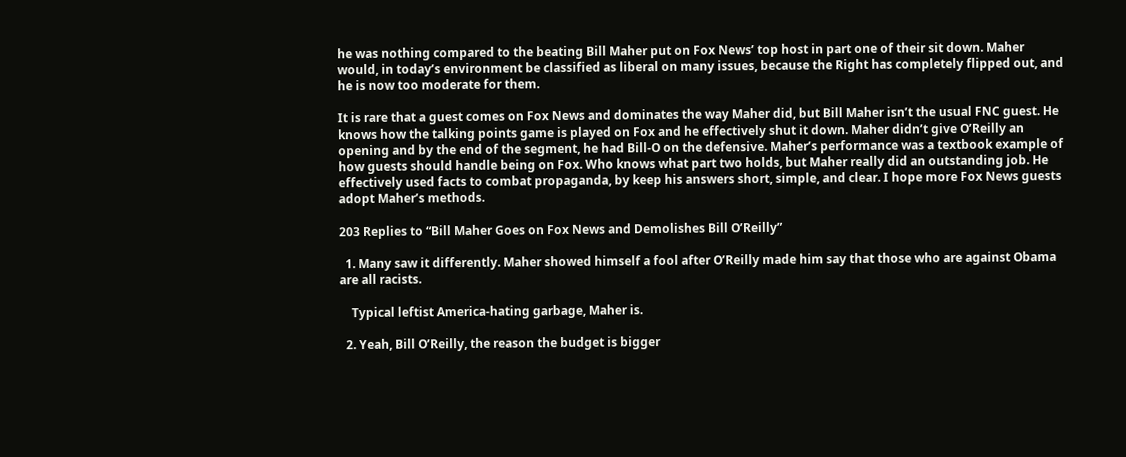he was nothing compared to the beating Bill Maher put on Fox News’ top host in part one of their sit down. Maher would, in today’s environment be classified as liberal on many issues, because the Right has completely flipped out, and he is now too moderate for them.

It is rare that a guest comes on Fox News and dominates the way Maher did, but Bill Maher isn’t the usual FNC guest. He knows how the talking points game is played on Fox and he effectively shut it down. Maher didn’t give O’Reilly an opening and by the end of the segment, he had Bill-O on the defensive. Maher’s performance was a textbook example of how guests should handle being on Fox. Who knows what part two holds, but Maher really did an outstanding job. He effectively used facts to combat propaganda, by keep his answers short, simple, and clear. I hope more Fox News guests adopt Maher’s methods.

203 Replies to “Bill Maher Goes on Fox News and Demolishes Bill O’Reilly”

  1. Many saw it differently. Maher showed himself a fool after O’Reilly made him say that those who are against Obama are all racists.

    Typical leftist America-hating garbage, Maher is.

  2. Yeah, Bill O’Reilly, the reason the budget is bigger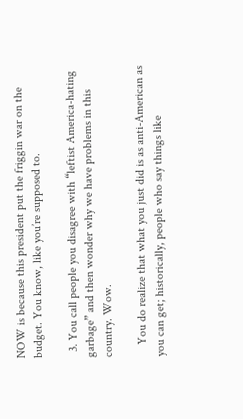NOW is because this president put the friggin war on the budget. You know, like you’re supposed to.

  3. You call people you disagree with “leftist America-hating garbage” and then wonder why we have problems in this country. Wow.

    You do realize that what you just did is as anti-American as you can get; historically, people who say things like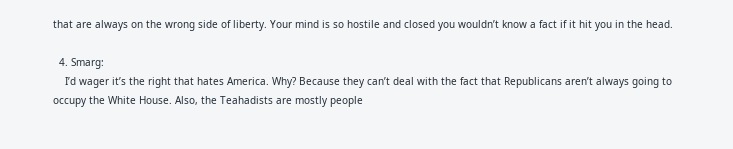that are always on the wrong side of liberty. Your mind is so hostile and closed you wouldn’t know a fact if it hit you in the head.

  4. Smarg:
    I’d wager it’s the right that hates America. Why? Because they can’t deal with the fact that Republicans aren’t always going to occupy the White House. Also, the Teahadists are mostly people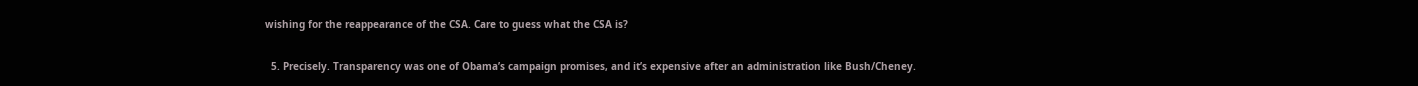wishing for the reappearance of the CSA. Care to guess what the CSA is?

  5. Precisely. Transparency was one of Obama’s campaign promises, and it’s expensive after an administration like Bush/Cheney.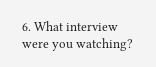6. What interview were you watching?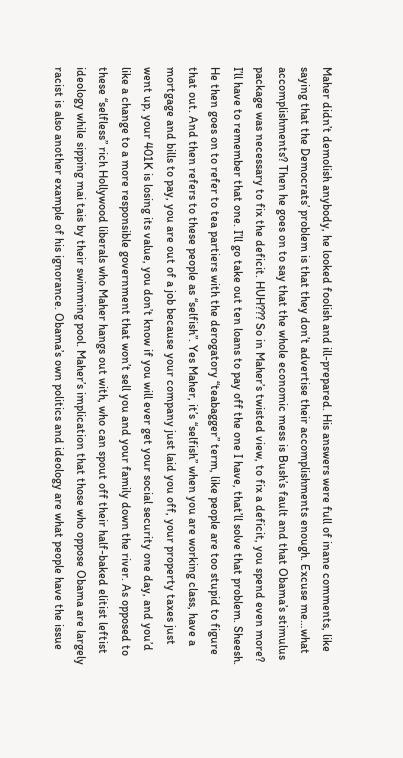Maher didn’t demolish anybody, he looked foolish and ill-prepared. His answers were full of inane comments, like saying that the Democrats’ problem is that they don’t advertise their accomplishments enough. Excuse me…what accomplishments? Then he goes on to say that the whole economic mess is Bush’s fault and that Obama’s stimulus package was necessary to fix the deficit. HUH??? So in Maher’s twisted view, to fix a deficit, you spend even more? I’ll have to remember that one. I’ll go take out ten loans to pay off the one I have, that’ll solve that problem. Sheesh. He then goes on to refer to tea partiers with the derogatory “teabagger” term, like people are too stupid to figure that out. And then refers to these people as “selfish”. Yes Maher, it’s “selfish” when you are working class, have a mortgage and bills to pay, you are out of a job because your company just laid you off, your property taxes just went up, your 401K is losing its value, you don’t know if you will ever get your social security one day, and you’d like a change to a more responsible government that won’t sell you and your family down the river. As opposed to these “selfless” rich Hollywood liberals who Maher hangs out with, who can spout off their half-baked elitist leftist ideology while sipping mai tais by their swimming pool. Maher’s implication that those who oppose Obama are largely racist is also another example of his ignorance. Obama’s own politics and ideology are what people have the issue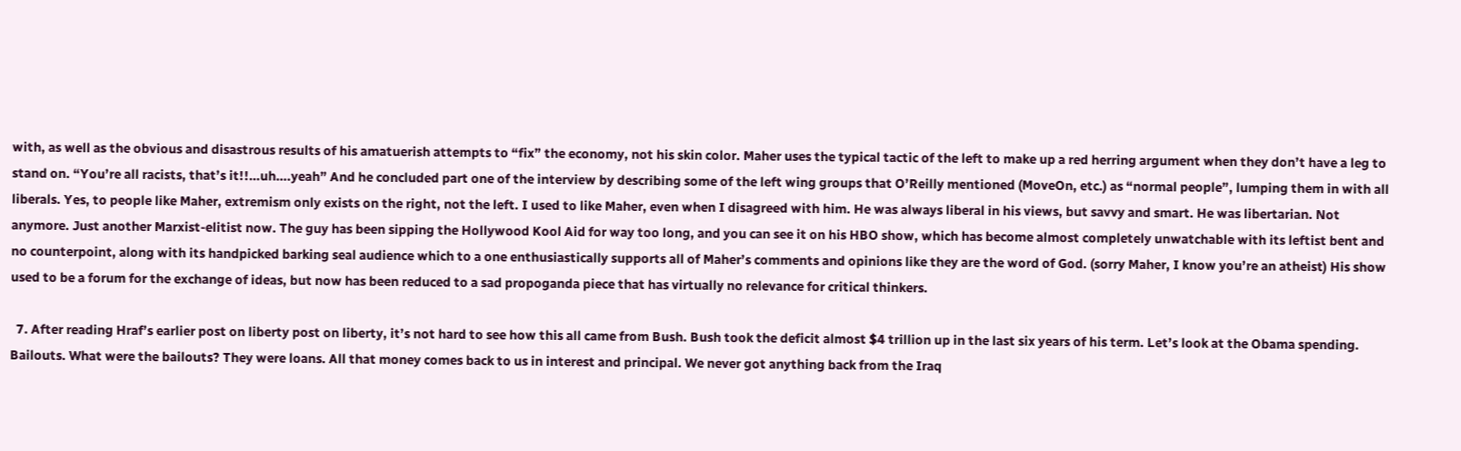with, as well as the obvious and disastrous results of his amatuerish attempts to “fix” the economy, not his skin color. Maher uses the typical tactic of the left to make up a red herring argument when they don’t have a leg to stand on. “You’re all racists, that’s it!!…uh….yeah” And he concluded part one of the interview by describing some of the left wing groups that O’Reilly mentioned (MoveOn, etc.) as “normal people”, lumping them in with all liberals. Yes, to people like Maher, extremism only exists on the right, not the left. I used to like Maher, even when I disagreed with him. He was always liberal in his views, but savvy and smart. He was libertarian. Not anymore. Just another Marxist-elitist now. The guy has been sipping the Hollywood Kool Aid for way too long, and you can see it on his HBO show, which has become almost completely unwatchable with its leftist bent and no counterpoint, along with its handpicked barking seal audience which to a one enthusiastically supports all of Maher’s comments and opinions like they are the word of God. (sorry Maher, I know you’re an atheist) His show used to be a forum for the exchange of ideas, but now has been reduced to a sad propoganda piece that has virtually no relevance for critical thinkers.

  7. After reading Hraf’s earlier post on liberty post on liberty, it’s not hard to see how this all came from Bush. Bush took the deficit almost $4 trillion up in the last six years of his term. Let’s look at the Obama spending. Bailouts. What were the bailouts? They were loans. All that money comes back to us in interest and principal. We never got anything back from the Iraq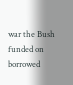war the Bush funded on borrowed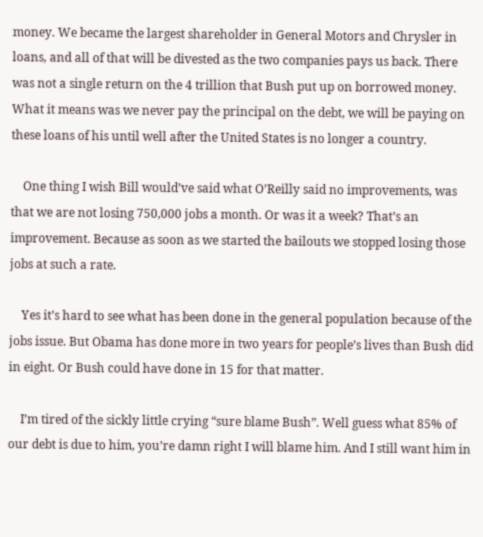money. We became the largest shareholder in General Motors and Chrysler in loans, and all of that will be divested as the two companies pays us back. There was not a single return on the 4 trillion that Bush put up on borrowed money. What it means was we never pay the principal on the debt, we will be paying on these loans of his until well after the United States is no longer a country.

    One thing I wish Bill would’ve said what O’Reilly said no improvements, was that we are not losing 750,000 jobs a month. Or was it a week? That’s an improvement. Because as soon as we started the bailouts we stopped losing those jobs at such a rate.

    Yes it’s hard to see what has been done in the general population because of the jobs issue. But Obama has done more in two years for people’s lives than Bush did in eight. Or Bush could have done in 15 for that matter.

    I’m tired of the sickly little crying “sure blame Bush”. Well guess what 85% of our debt is due to him, you’re damn right I will blame him. And I still want him in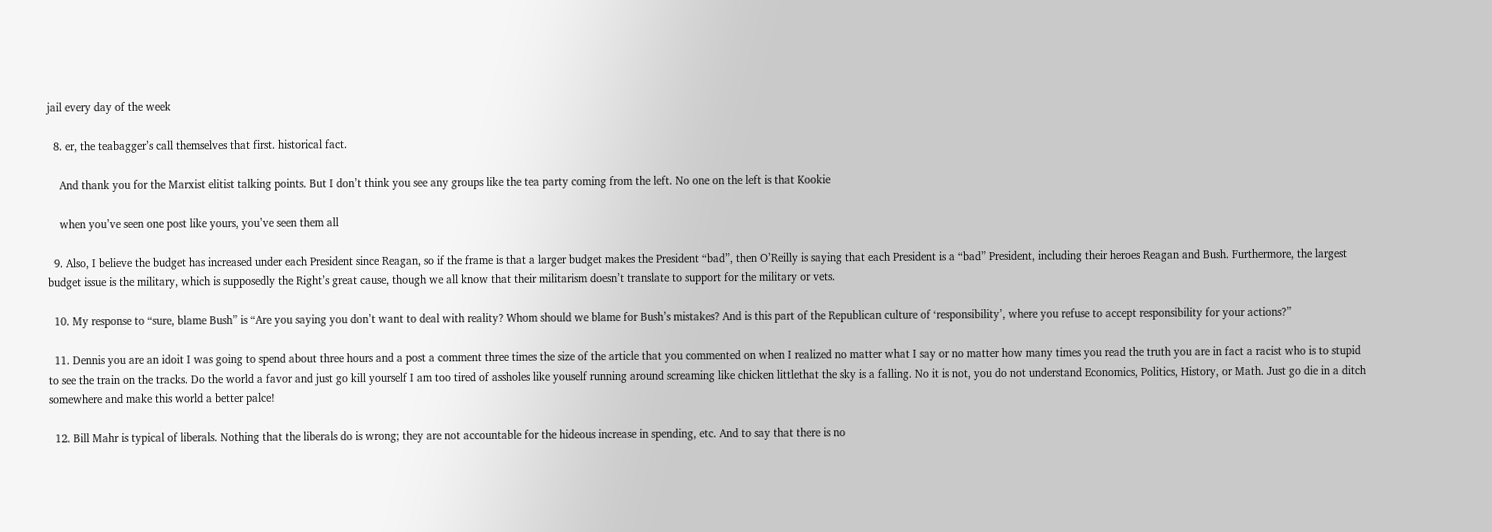jail every day of the week

  8. er, the teabagger’s call themselves that first. historical fact.

    And thank you for the Marxist elitist talking points. But I don’t think you see any groups like the tea party coming from the left. No one on the left is that Kookie

    when you’ve seen one post like yours, you’ve seen them all

  9. Also, I believe the budget has increased under each President since Reagan, so if the frame is that a larger budget makes the President “bad”, then O’Reilly is saying that each President is a “bad” President, including their heroes Reagan and Bush. Furthermore, the largest budget issue is the military, which is supposedly the Right’s great cause, though we all know that their militarism doesn’t translate to support for the military or vets.

  10. My response to “sure, blame Bush” is “Are you saying you don’t want to deal with reality? Whom should we blame for Bush’s mistakes? And is this part of the Republican culture of ‘responsibility’, where you refuse to accept responsibility for your actions?”

  11. Dennis you are an idoit I was going to spend about three hours and a post a comment three times the size of the article that you commented on when I realized no matter what I say or no matter how many times you read the truth you are in fact a racist who is to stupid to see the train on the tracks. Do the world a favor and just go kill yourself I am too tired of assholes like youself running around screaming like chicken littlethat the sky is a falling. No it is not, you do not understand Economics, Politics, History, or Math. Just go die in a ditch somewhere and make this world a better palce!

  12. Bill Mahr is typical of liberals. Nothing that the liberals do is wrong; they are not accountable for the hideous increase in spending, etc. And to say that there is no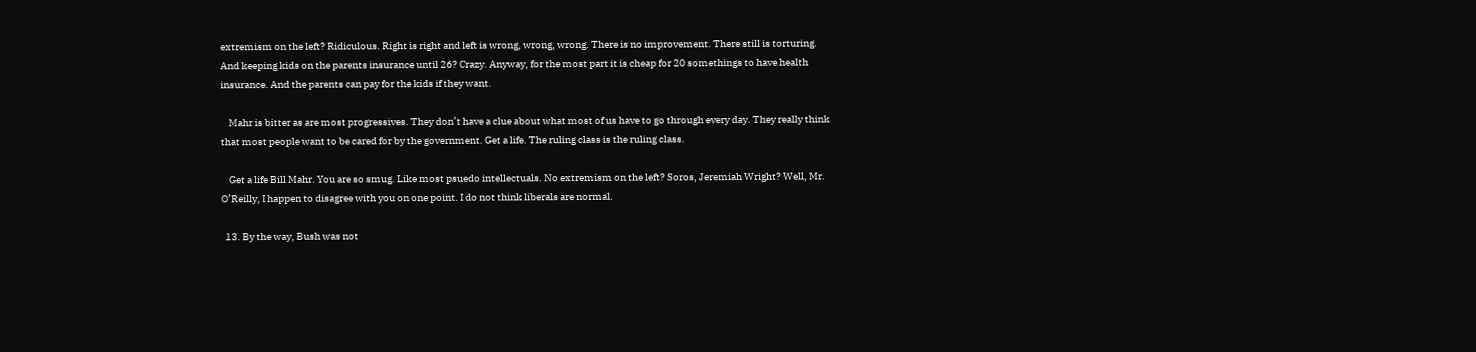extremism on the left? Ridiculous. Right is right and left is wrong, wrong, wrong. There is no improvement. There still is torturing. And keeping kids on the parents insurance until 26? Crazy. Anyway, for the most part it is cheap for 20 somethings to have health insurance. And the parents can pay for the kids if they want.

    Mahr is bitter as are most progressives. They don’t have a clue about what most of us have to go through every day. They really think that most people want to be cared for by the government. Get a life. The ruling class is the ruling class.

    Get a life Bill Mahr. You are so smug. Like most psuedo intellectuals. No extremism on the left? Soros, Jeremiah Wright? Well, Mr. O’Reilly, I happen to disagree with you on one point. I do not think liberals are normal.

  13. By the way, Bush was not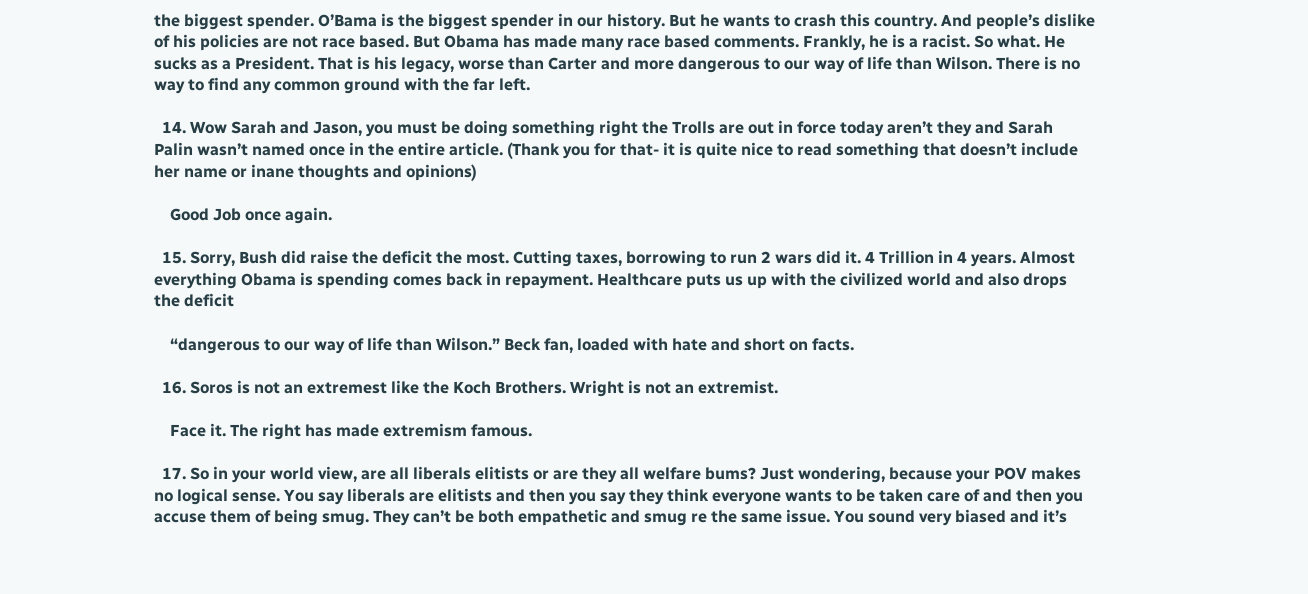the biggest spender. O’Bama is the biggest spender in our history. But he wants to crash this country. And people’s dislike of his policies are not race based. But Obama has made many race based comments. Frankly, he is a racist. So what. He sucks as a President. That is his legacy, worse than Carter and more dangerous to our way of life than Wilson. There is no way to find any common ground with the far left.

  14. Wow Sarah and Jason, you must be doing something right the Trolls are out in force today aren’t they and Sarah Palin wasn’t named once in the entire article. (Thank you for that- it is quite nice to read something that doesn’t include her name or inane thoughts and opinions)

    Good Job once again.

  15. Sorry, Bush did raise the deficit the most. Cutting taxes, borrowing to run 2 wars did it. 4 Trillion in 4 years. Almost everything Obama is spending comes back in repayment. Healthcare puts us up with the civilized world and also drops the deficit

    “dangerous to our way of life than Wilson.” Beck fan, loaded with hate and short on facts.

  16. Soros is not an extremest like the Koch Brothers. Wright is not an extremist.

    Face it. The right has made extremism famous.

  17. So in your world view, are all liberals elitists or are they all welfare bums? Just wondering, because your POV makes no logical sense. You say liberals are elitists and then you say they think everyone wants to be taken care of and then you accuse them of being smug. They can’t be both empathetic and smug re the same issue. You sound very biased and it’s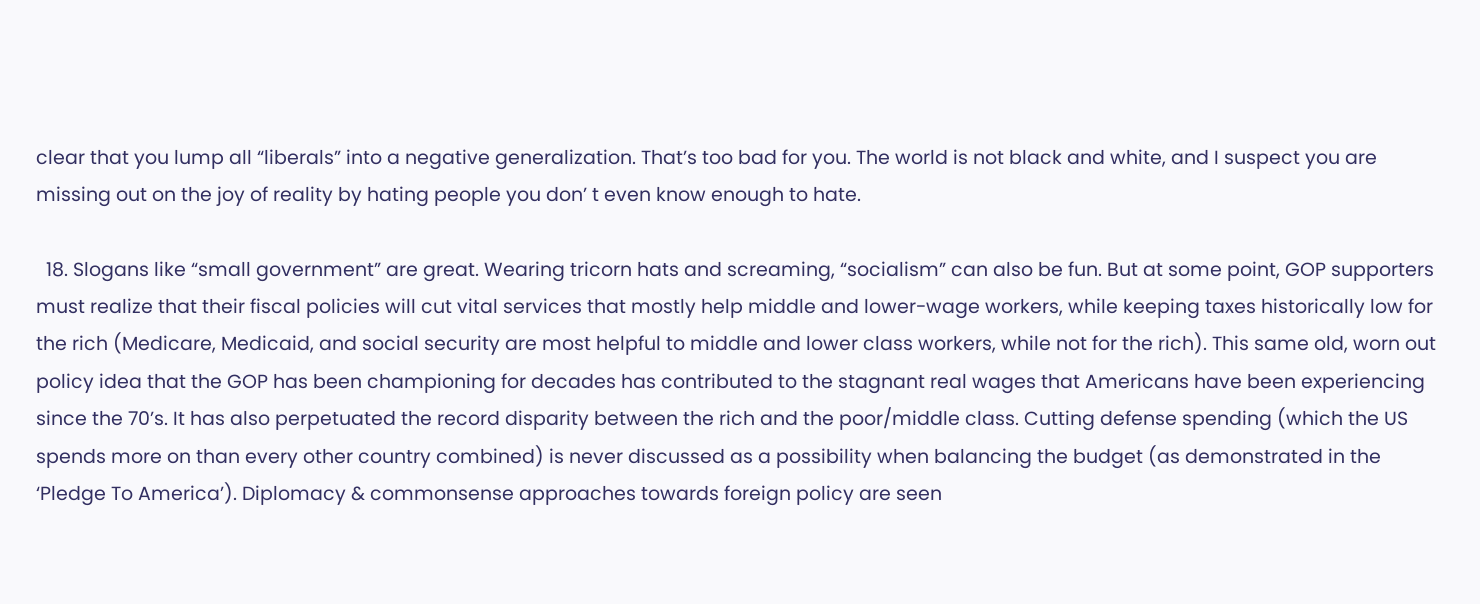clear that you lump all “liberals” into a negative generalization. That’s too bad for you. The world is not black and white, and I suspect you are missing out on the joy of reality by hating people you don’ t even know enough to hate.

  18. Slogans like “small government” are great. Wearing tricorn hats and screaming, “socialism” can also be fun. But at some point, GOP supporters must realize that their fiscal policies will cut vital services that mostly help middle and lower-wage workers, while keeping taxes historically low for the rich (Medicare, Medicaid, and social security are most helpful to middle and lower class workers, while not for the rich). This same old, worn out policy idea that the GOP has been championing for decades has contributed to the stagnant real wages that Americans have been experiencing since the 70’s. It has also perpetuated the record disparity between the rich and the poor/middle class. Cutting defense spending (which the US spends more on than every other country combined) is never discussed as a possibility when balancing the budget (as demonstrated in the ‘Pledge To America’). Diplomacy & commonsense approaches towards foreign policy are seen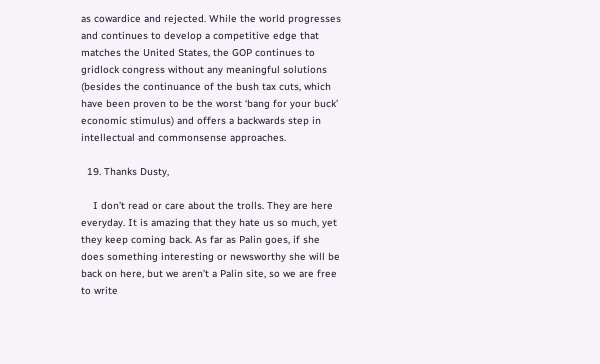as cowardice and rejected. While the world progresses and continues to develop a competitive edge that matches the United States, the GOP continues to gridlock congress without any meaningful solutions (besides the continuance of the bush tax cuts, which have been proven to be the worst ‘bang for your buck’ economic stimulus) and offers a backwards step in intellectual and commonsense approaches.

  19. Thanks Dusty,

    I don’t read or care about the trolls. They are here everyday. It is amazing that they hate us so much, yet they keep coming back. As far as Palin goes, if she does something interesting or newsworthy she will be back on here, but we aren’t a Palin site, so we are free to write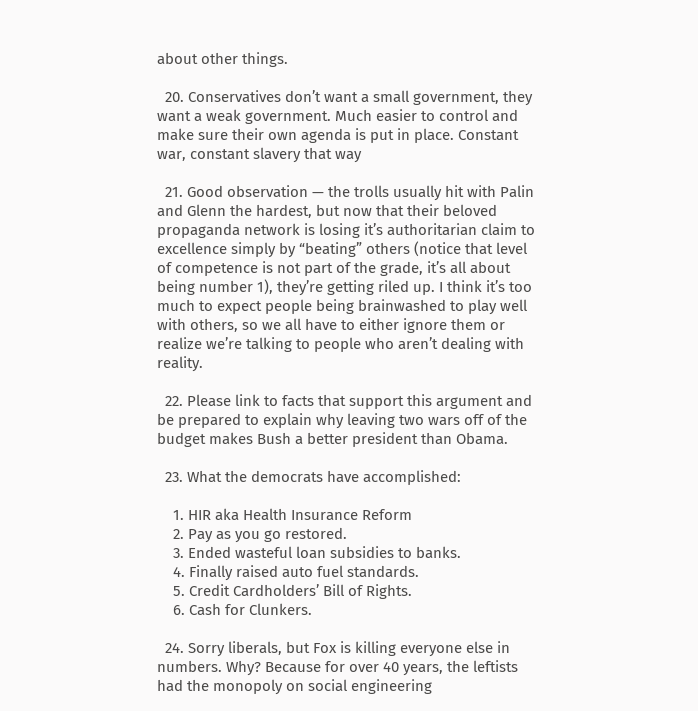about other things.

  20. Conservatives don’t want a small government, they want a weak government. Much easier to control and make sure their own agenda is put in place. Constant war, constant slavery that way

  21. Good observation — the trolls usually hit with Palin and Glenn the hardest, but now that their beloved propaganda network is losing it’s authoritarian claim to excellence simply by “beating” others (notice that level of competence is not part of the grade, it’s all about being number 1), they’re getting riled up. I think it’s too much to expect people being brainwashed to play well with others, so we all have to either ignore them or realize we’re talking to people who aren’t dealing with reality.

  22. Please link to facts that support this argument and be prepared to explain why leaving two wars off of the budget makes Bush a better president than Obama.

  23. What the democrats have accomplished:

    1. HIR aka Health Insurance Reform
    2. Pay as you go restored.
    3. Ended wasteful loan subsidies to banks.
    4. Finally raised auto fuel standards.
    5. Credit Cardholders’ Bill of Rights.
    6. Cash for Clunkers.

  24. Sorry liberals, but Fox is killing everyone else in numbers. Why? Because for over 40 years, the leftists had the monopoly on social engineering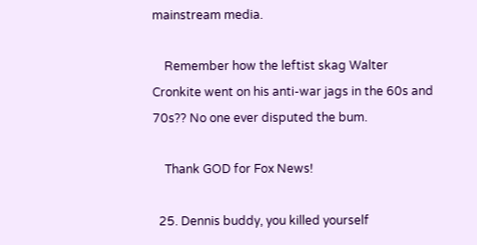mainstream media.

    Remember how the leftist skag Walter Cronkite went on his anti-war jags in the 60s and 70s?? No one ever disputed the bum.

    Thank GOD for Fox News!

  25. Dennis buddy, you killed yourself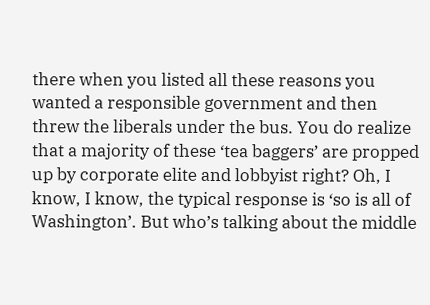there when you listed all these reasons you wanted a responsible government and then threw the liberals under the bus. You do realize that a majority of these ‘tea baggers’ are propped up by corporate elite and lobbyist right? Oh, I know, I know, the typical response is ‘so is all of Washington’. But who’s talking about the middle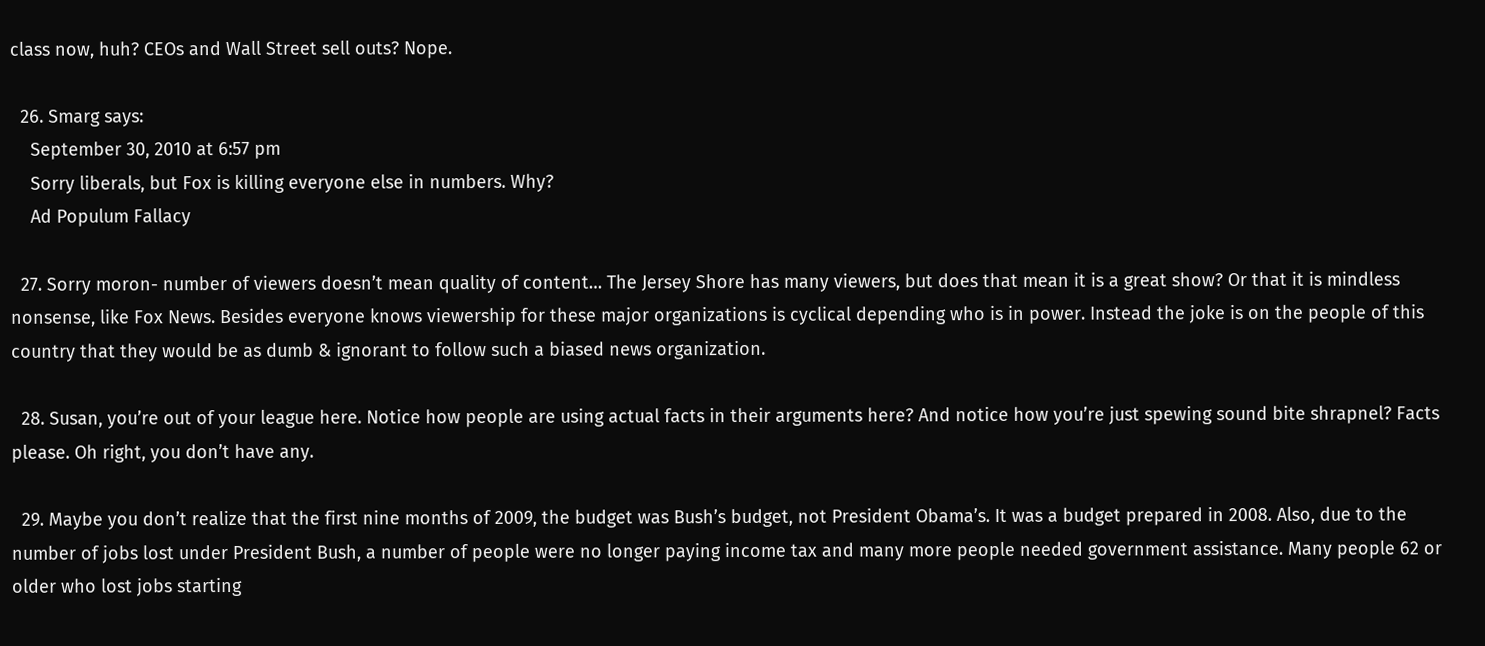class now, huh? CEOs and Wall Street sell outs? Nope.

  26. Smarg says:
    September 30, 2010 at 6:57 pm
    Sorry liberals, but Fox is killing everyone else in numbers. Why?
    Ad Populum Fallacy

  27. Sorry moron- number of viewers doesn’t mean quality of content… The Jersey Shore has many viewers, but does that mean it is a great show? Or that it is mindless nonsense, like Fox News. Besides everyone knows viewership for these major organizations is cyclical depending who is in power. Instead the joke is on the people of this country that they would be as dumb & ignorant to follow such a biased news organization.

  28. Susan, you’re out of your league here. Notice how people are using actual facts in their arguments here? And notice how you’re just spewing sound bite shrapnel? Facts please. Oh right, you don’t have any.

  29. Maybe you don’t realize that the first nine months of 2009, the budget was Bush’s budget, not President Obama’s. It was a budget prepared in 2008. Also, due to the number of jobs lost under President Bush, a number of people were no longer paying income tax and many more people needed government assistance. Many people 62 or older who lost jobs starting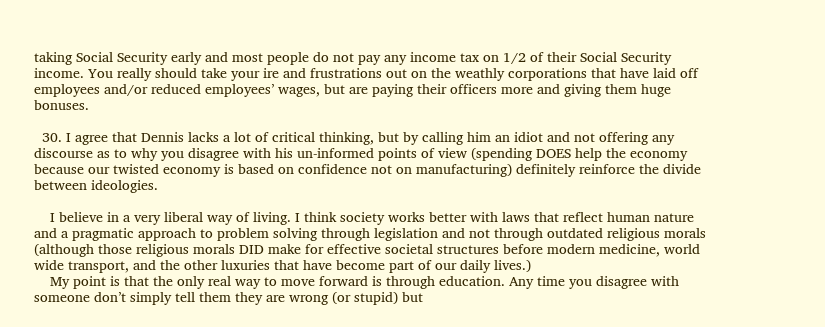taking Social Security early and most people do not pay any income tax on 1/2 of their Social Security income. You really should take your ire and frustrations out on the weathly corporations that have laid off employees and/or reduced employees’ wages, but are paying their officers more and giving them huge bonuses.

  30. I agree that Dennis lacks a lot of critical thinking, but by calling him an idiot and not offering any discourse as to why you disagree with his un-informed points of view (spending DOES help the economy because our twisted economy is based on confidence not on manufacturing) definitely reinforce the divide between ideologies.

    I believe in a very liberal way of living. I think society works better with laws that reflect human nature and a pragmatic approach to problem solving through legislation and not through outdated religious morals (although those religious morals DID make for effective societal structures before modern medicine, world wide transport, and the other luxuries that have become part of our daily lives.)
    My point is that the only real way to move forward is through education. Any time you disagree with someone don’t simply tell them they are wrong (or stupid) but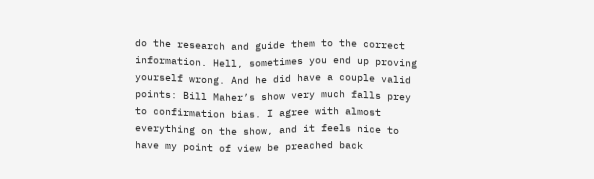do the research and guide them to the correct information. Hell, sometimes you end up proving yourself wrong. And he did have a couple valid points: Bill Maher’s show very much falls prey to confirmation bias. I agree with almost everything on the show, and it feels nice to have my point of view be preached back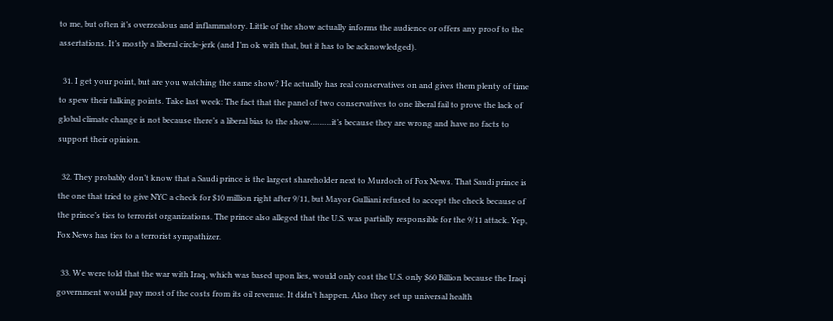to me, but often it’s overzealous and inflammatory. Little of the show actually informs the audience or offers any proof to the assertations. It’s mostly a liberal circle-jerk (and I’m ok with that, but it has to be acknowledged).

  31. I get your point, but are you watching the same show? He actually has real conservatives on and gives them plenty of time to spew their talking points. Take last week: The fact that the panel of two conservatives to one liberal fail to prove the lack of global climate change is not because there’s a liberal bias to the show………it’s because they are wrong and have no facts to support their opinion.

  32. They probably don’t know that a Saudi prince is the largest shareholder next to Murdoch of Fox News. That Saudi prince is the one that tried to give NYC a check for $10 million right after 9/11, but Mayor Gulliani refused to accept the check because of the prince’s ties to terrorist organizations. The prince also alleged that the U.S. was partially responsible for the 9/11 attack. Yep, Fox News has ties to a terrorist sympathizer.

  33. We were told that the war with Iraq, which was based upon lies, would only cost the U.S. only $60 Billion because the Iraqi government would pay most of the costs from its oil revenue. It didn’t happen. Also they set up universal health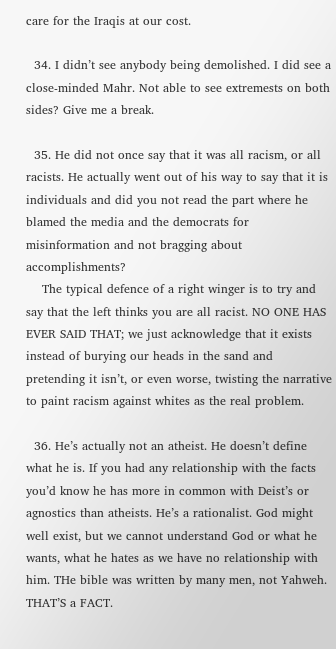care for the Iraqis at our cost.

  34. I didn’t see anybody being demolished. I did see a close-minded Mahr. Not able to see extremests on both sides? Give me a break.

  35. He did not once say that it was all racism, or all racists. He actually went out of his way to say that it is individuals and did you not read the part where he blamed the media and the democrats for misinformation and not bragging about accomplishments?
    The typical defence of a right winger is to try and say that the left thinks you are all racist. NO ONE HAS EVER SAID THAT; we just acknowledge that it exists instead of burying our heads in the sand and pretending it isn’t, or even worse, twisting the narrative to paint racism against whites as the real problem.

  36. He’s actually not an atheist. He doesn’t define what he is. If you had any relationship with the facts you’d know he has more in common with Deist’s or agnostics than atheists. He’s a rationalist. God might well exist, but we cannot understand God or what he wants, what he hates as we have no relationship with him. THe bible was written by many men, not Yahweh. THAT’S a FACT.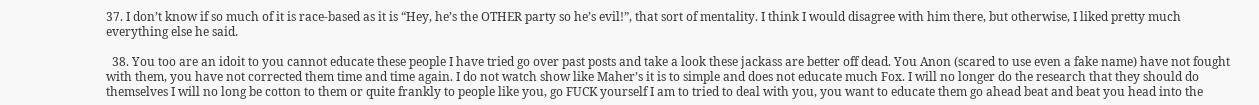37. I don’t know if so much of it is race-based as it is “Hey, he’s the OTHER party so he’s evil!”, that sort of mentality. I think I would disagree with him there, but otherwise, I liked pretty much everything else he said.

  38. You too are an idoit to you cannot educate these people I have tried go over past posts and take a look these jackass are better off dead. You Anon (scared to use even a fake name) have not fought with them, you have not corrected them time and time again. I do not watch show like Maher’s it is to simple and does not educate much Fox. I will no longer do the research that they should do themselves I will no long be cotton to them or quite frankly to people like you, go FUCK yourself I am to tried to deal with you, you want to educate them go ahead beat and beat you head into the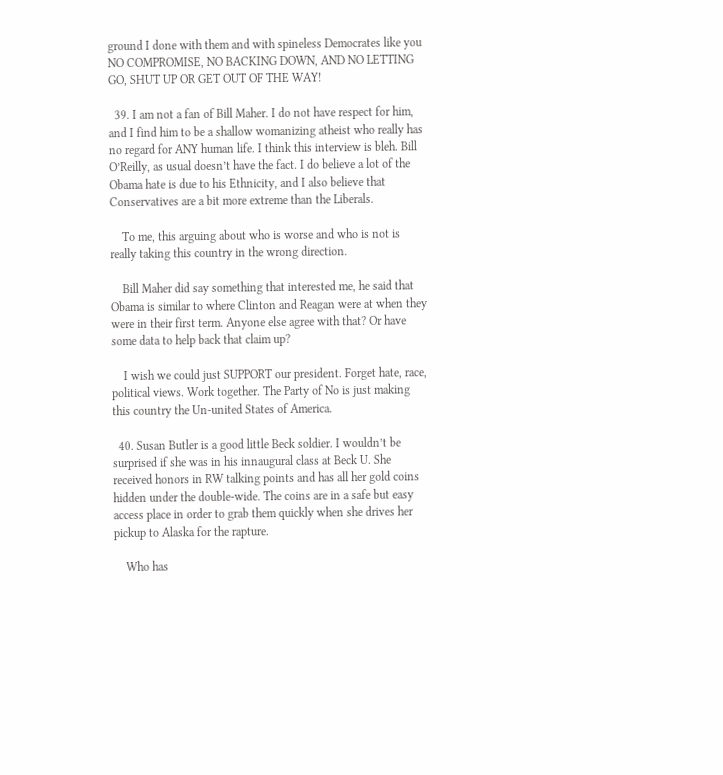ground I done with them and with spineless Democrates like you NO COMPROMISE, NO BACKING DOWN, AND NO LETTING GO, SHUT UP OR GET OUT OF THE WAY!

  39. I am not a fan of Bill Maher. I do not have respect for him, and I find him to be a shallow womanizing atheist who really has no regard for ANY human life. I think this interview is bleh. Bill O’Reilly, as usual doesn’t have the fact. I do believe a lot of the Obama hate is due to his Ethnicity, and I also believe that Conservatives are a bit more extreme than the Liberals.

    To me, this arguing about who is worse and who is not is really taking this country in the wrong direction.

    Bill Maher did say something that interested me, he said that Obama is similar to where Clinton and Reagan were at when they were in their first term. Anyone else agree with that? Or have some data to help back that claim up?

    I wish we could just SUPPORT our president. Forget hate, race, political views. Work together. The Party of No is just making this country the Un-united States of America.

  40. Susan Butler is a good little Beck soldier. I wouldn’t be surprised if she was in his innaugural class at Beck U. She received honors in RW talking points and has all her gold coins hidden under the double-wide. The coins are in a safe but easy access place in order to grab them quickly when she drives her pickup to Alaska for the rapture.

    Who has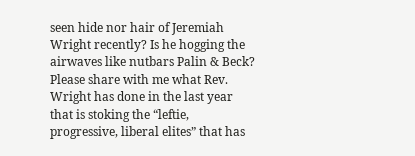seen hide nor hair of Jeremiah Wright recently? Is he hogging the airwaves like nutbars Palin & Beck? Please share with me what Rev. Wright has done in the last year that is stoking the “leftie, progressive, liberal elites” that has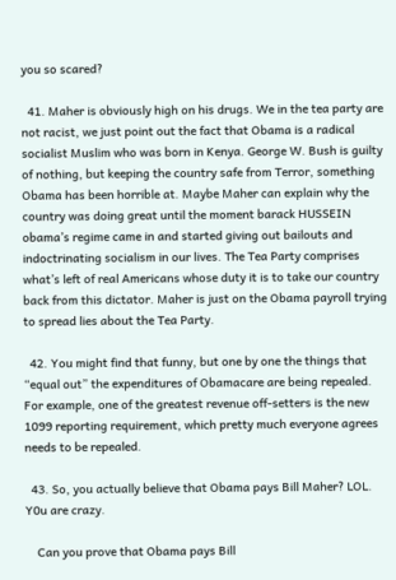you so scared?

  41. Maher is obviously high on his drugs. We in the tea party are not racist, we just point out the fact that Obama is a radical socialist Muslim who was born in Kenya. George W. Bush is guilty of nothing, but keeping the country safe from Terror, something Obama has been horrible at. Maybe Maher can explain why the country was doing great until the moment barack HUSSEIN obama’s regime came in and started giving out bailouts and indoctrinating socialism in our lives. The Tea Party comprises what’s left of real Americans whose duty it is to take our country back from this dictator. Maher is just on the Obama payroll trying to spread lies about the Tea Party.

  42. You might find that funny, but one by one the things that “equal out” the expenditures of Obamacare are being repealed. For example, one of the greatest revenue off-setters is the new 1099 reporting requirement, which pretty much everyone agrees needs to be repealed.

  43. So, you actually believe that Obama pays Bill Maher? LOL. Y0u are crazy.

    Can you prove that Obama pays Bill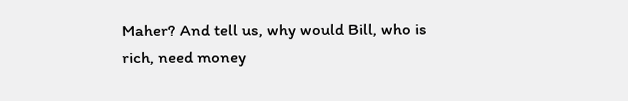Maher? And tell us, why would Bill, who is rich, need money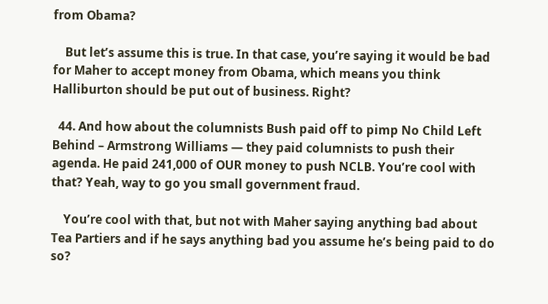from Obama?

    But let’s assume this is true. In that case, you’re saying it would be bad for Maher to accept money from Obama, which means you think Halliburton should be put out of business. Right?

  44. And how about the columnists Bush paid off to pimp No Child Left Behind – Armstrong Williams — they paid columnists to push their agenda. He paid 241,000 of OUR money to push NCLB. You’re cool with that? Yeah, way to go you small government fraud.

    You’re cool with that, but not with Maher saying anything bad about Tea Partiers and if he says anything bad you assume he’s being paid to do so?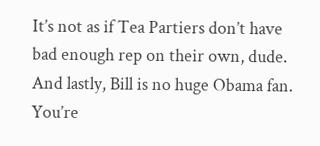It’s not as if Tea Partiers don’t have bad enough rep on their own, dude. And lastly, Bill is no huge Obama fan. You’re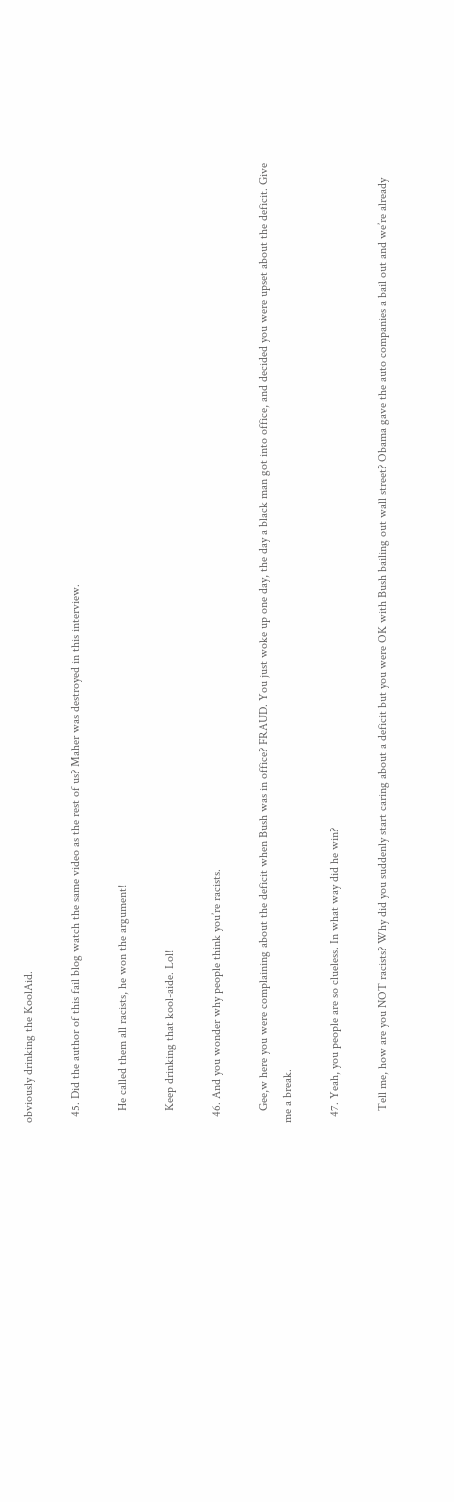obviously drinking the KoolAid.

  45. Did the author of this fail blog watch the same video as the rest of us? Maher was destroyed in this interview.

    He called them all racists, he won the argument!

    Keep drinking that kool-aide. Lol!

  46. And you wonder why people think you’re racists.

    Gee,w here you were complaining about the deficit when Bush was in office? FRAUD. You just woke up one day, the day a black man got into office, and decided you were upset about the deficit. Give me a break.

  47. Yeah, you people are so clueless. In what way did he win?

    Tell me, how are you NOT racists? Why did you suddenly start caring about a deficit but you were OK with Bush bailing out wall street? Obama gave the auto companies a bail out and we’re already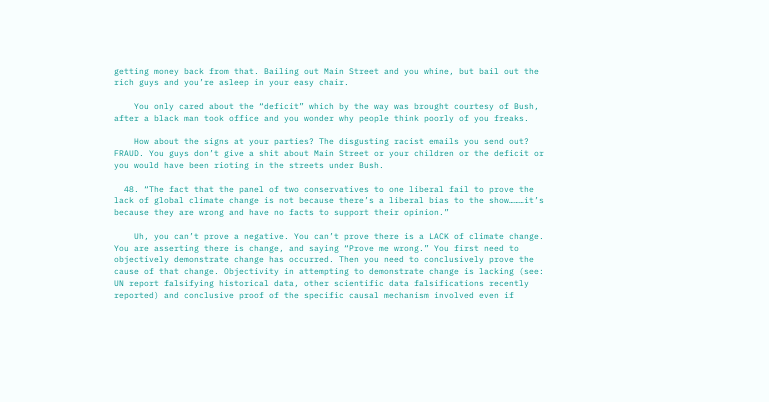getting money back from that. Bailing out Main Street and you whine, but bail out the rich guys and you’re asleep in your easy chair.

    You only cared about the “deficit” which by the way was brought courtesy of Bush, after a black man took office and you wonder why people think poorly of you freaks.

    How about the signs at your parties? The disgusting racist emails you send out? FRAUD. You guys don’t give a shit about Main Street or your children or the deficit or you would have been rioting in the streets under Bush.

  48. “The fact that the panel of two conservatives to one liberal fail to prove the lack of global climate change is not because there’s a liberal bias to the show………it’s because they are wrong and have no facts to support their opinion.”

    Uh, you can’t prove a negative. You can’t prove there is a LACK of climate change. You are asserting there is change, and saying “Prove me wrong.” You first need to objectively demonstrate change has occurred. Then you need to conclusively prove the cause of that change. Objectivity in attempting to demonstrate change is lacking (see: UN report falsifying historical data, other scientific data falsifications recently reported) and conclusive proof of the specific causal mechanism involved even if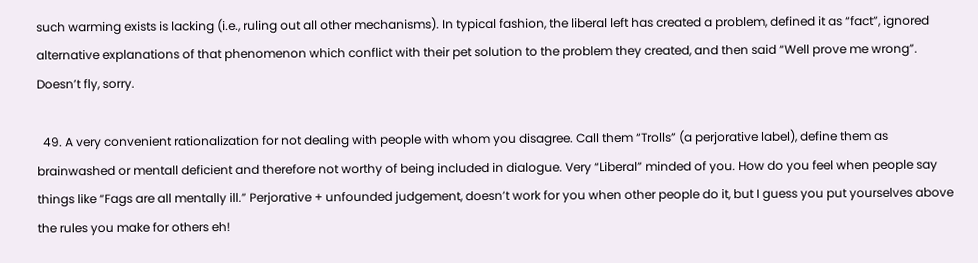such warming exists is lacking (i.e., ruling out all other mechanisms). In typical fashion, the liberal left has created a problem, defined it as “fact”, ignored alternative explanations of that phenomenon which conflict with their pet solution to the problem they created, and then said “Well prove me wrong”. Doesn’t fly, sorry.

  49. A very convenient rationalization for not dealing with people with whom you disagree. Call them “Trolls” (a perjorative label), define them as brainwashed or mentall deficient and therefore not worthy of being included in dialogue. Very “Liberal” minded of you. How do you feel when people say things like “Fags are all mentally ill.” Perjorative + unfounded judgement, doesn’t work for you when other people do it, but I guess you put yourselves above the rules you make for others eh!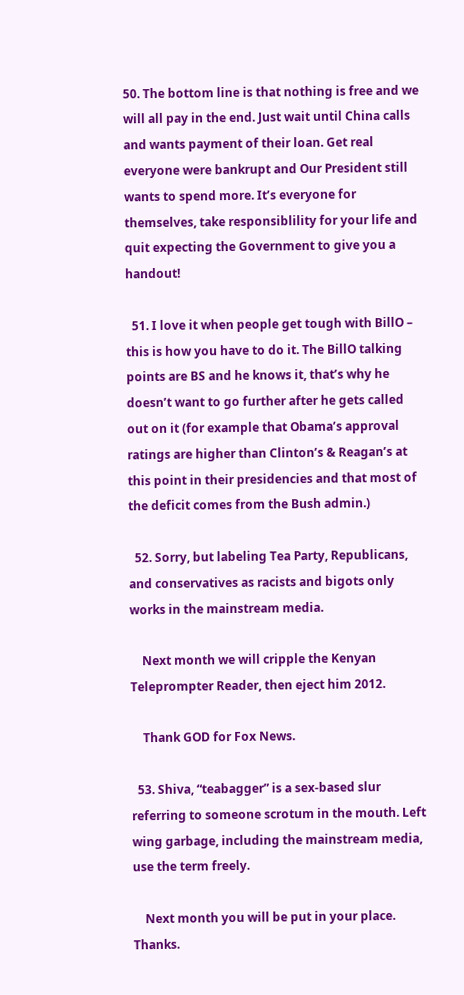50. The bottom line is that nothing is free and we will all pay in the end. Just wait until China calls and wants payment of their loan. Get real everyone were bankrupt and Our President still wants to spend more. It’s everyone for themselves, take responsiblility for your life and quit expecting the Government to give you a handout!

  51. I love it when people get tough with BillO – this is how you have to do it. The BillO talking points are BS and he knows it, that’s why he doesn’t want to go further after he gets called out on it (for example that Obama’s approval ratings are higher than Clinton’s & Reagan’s at this point in their presidencies and that most of the deficit comes from the Bush admin.)

  52. Sorry, but labeling Tea Party, Republicans, and conservatives as racists and bigots only works in the mainstream media.

    Next month we will cripple the Kenyan Teleprompter Reader, then eject him 2012.

    Thank GOD for Fox News.

  53. Shiva, “teabagger” is a sex-based slur referring to someone scrotum in the mouth. Left wing garbage, including the mainstream media, use the term freely.

    Next month you will be put in your place. Thanks.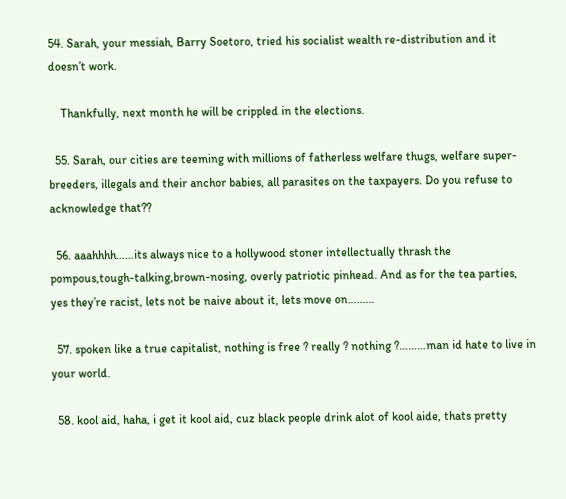54. Sarah, your messiah, Barry Soetoro, tried his socialist wealth re-distribution and it doesn’t work.

    Thankfully, next month he will be crippled in the elections.

  55. Sarah, our cities are teeming with millions of fatherless welfare thugs, welfare super-breeders, illegals and their anchor babies, all parasites on the taxpayers. Do you refuse to acknowledge that??

  56. aaahhhh……its always nice to a hollywood stoner intellectually thrash the pompous,tough-talking,brown-nosing, overly patriotic pinhead. And as for the tea parties, yes they’re racist, lets not be naive about it, lets move on………

  57. spoken like a true capitalist, nothing is free ? really ? nothing ?………man id hate to live in your world.

  58. kool aid, haha, i get it kool aid, cuz black people drink alot of kool aide, thats pretty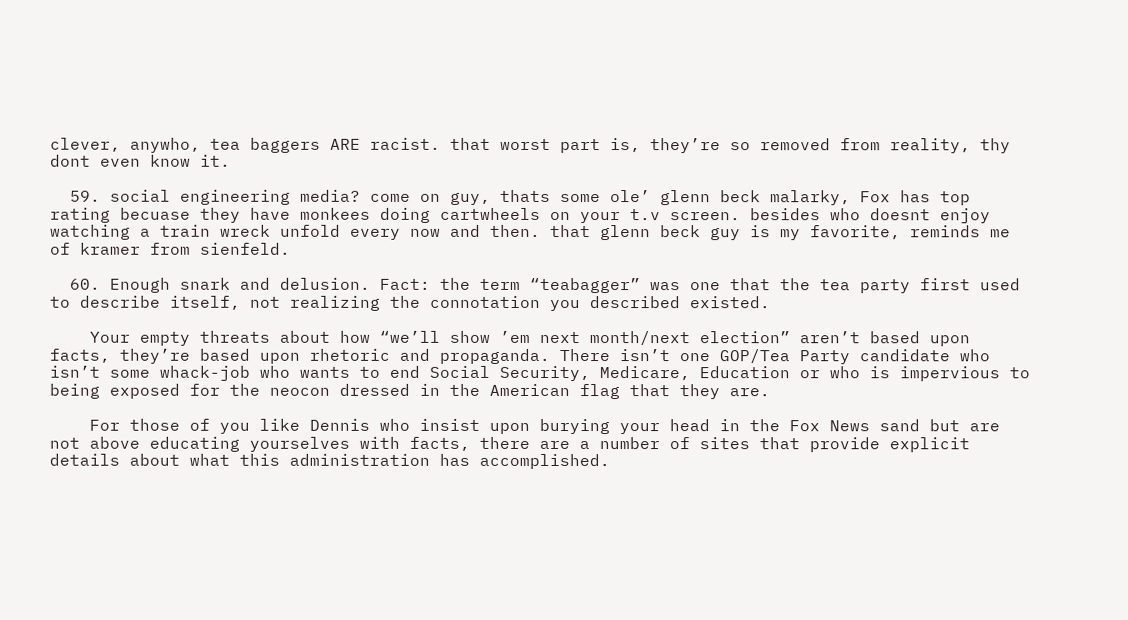clever, anywho, tea baggers ARE racist. that worst part is, they’re so removed from reality, thy dont even know it.

  59. social engineering media? come on guy, thats some ole’ glenn beck malarky, Fox has top rating becuase they have monkees doing cartwheels on your t.v screen. besides who doesnt enjoy watching a train wreck unfold every now and then. that glenn beck guy is my favorite, reminds me of kramer from sienfeld.

  60. Enough snark and delusion. Fact: the term “teabagger” was one that the tea party first used to describe itself, not realizing the connotation you described existed.

    Your empty threats about how “we’ll show ’em next month/next election” aren’t based upon facts, they’re based upon rhetoric and propaganda. There isn’t one GOP/Tea Party candidate who isn’t some whack-job who wants to end Social Security, Medicare, Education or who is impervious to being exposed for the neocon dressed in the American flag that they are.

    For those of you like Dennis who insist upon burying your head in the Fox News sand but are not above educating yourselves with facts, there are a number of sites that provide explicit details about what this administration has accomplished.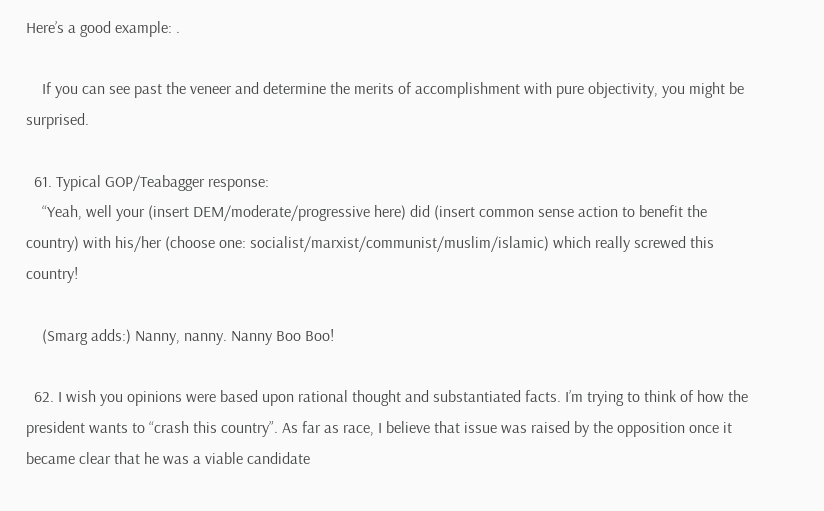Here’s a good example: .

    If you can see past the veneer and determine the merits of accomplishment with pure objectivity, you might be surprised.

  61. Typical GOP/Teabagger response:
    “Yeah, well your (insert DEM/moderate/progressive here) did (insert common sense action to benefit the country) with his/her (choose one: socialist/marxist/communist/muslim/islamic) which really screwed this country!

    (Smarg adds:) Nanny, nanny. Nanny Boo Boo!

  62. I wish you opinions were based upon rational thought and substantiated facts. I’m trying to think of how the president wants to “crash this country”. As far as race, I believe that issue was raised by the opposition once it became clear that he was a viable candidate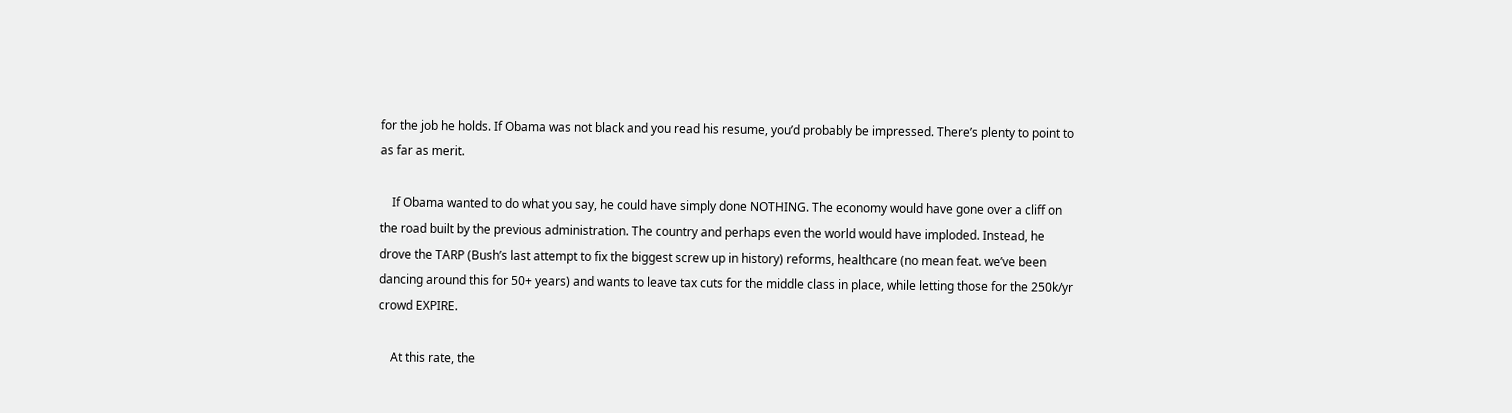for the job he holds. If Obama was not black and you read his resume, you’d probably be impressed. There’s plenty to point to as far as merit.

    If Obama wanted to do what you say, he could have simply done NOTHING. The economy would have gone over a cliff on the road built by the previous administration. The country and perhaps even the world would have imploded. Instead, he drove the TARP (Bush’s last attempt to fix the biggest screw up in history) reforms, healthcare (no mean feat. we’ve been dancing around this for 50+ years) and wants to leave tax cuts for the middle class in place, while letting those for the 250k/yr crowd EXPIRE.

    At this rate, the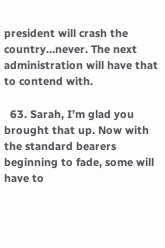president will crash the country…never. The next administration will have that to contend with.

  63. Sarah, I’m glad you brought that up. Now with the standard bearers beginning to fade, some will have to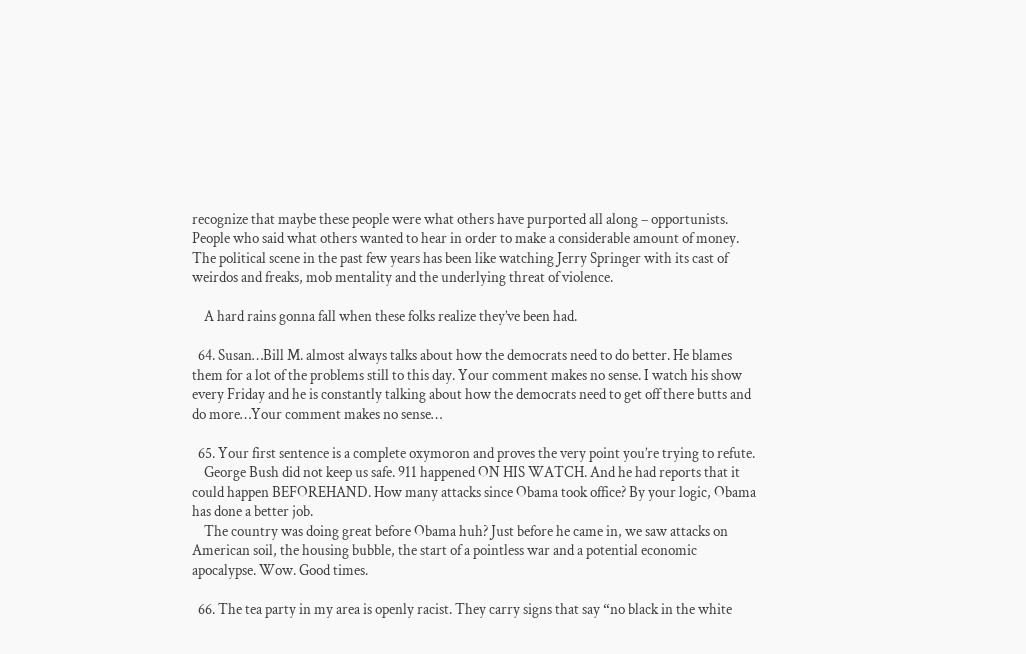recognize that maybe these people were what others have purported all along – opportunists. People who said what others wanted to hear in order to make a considerable amount of money. The political scene in the past few years has been like watching Jerry Springer with its cast of weirdos and freaks, mob mentality and the underlying threat of violence.

    A hard rains gonna fall when these folks realize they’ve been had.

  64. Susan…Bill M. almost always talks about how the democrats need to do better. He blames them for a lot of the problems still to this day. Your comment makes no sense. I watch his show every Friday and he is constantly talking about how the democrats need to get off there butts and do more…Your comment makes no sense…

  65. Your first sentence is a complete oxymoron and proves the very point you’re trying to refute.
    George Bush did not keep us safe. 911 happened ON HIS WATCH. And he had reports that it could happen BEFOREHAND. How many attacks since Obama took office? By your logic, Obama has done a better job.
    The country was doing great before Obama huh? Just before he came in, we saw attacks on American soil, the housing bubble, the start of a pointless war and a potential economic apocalypse. Wow. Good times.

  66. The tea party in my area is openly racist. They carry signs that say “no black in the white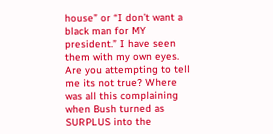house” or “I don’t want a black man for MY president.” I have seen them with my own eyes. Are you attempting to tell me its not true? Where was all this complaining when Bush turned as SURPLUS into the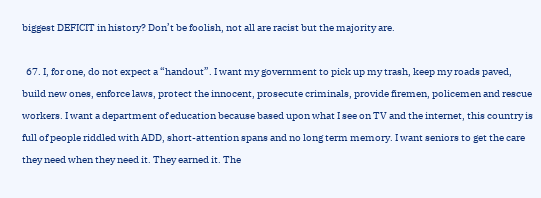biggest DEFICIT in history? Don’t be foolish, not all are racist but the majority are.

  67. I, for one, do not expect a “handout”. I want my government to pick up my trash, keep my roads paved, build new ones, enforce laws, protect the innocent, prosecute criminals, provide firemen, policemen and rescue workers. I want a department of education because based upon what I see on TV and the internet, this country is full of people riddled with ADD, short-attention spans and no long term memory. I want seniors to get the care they need when they need it. They earned it. The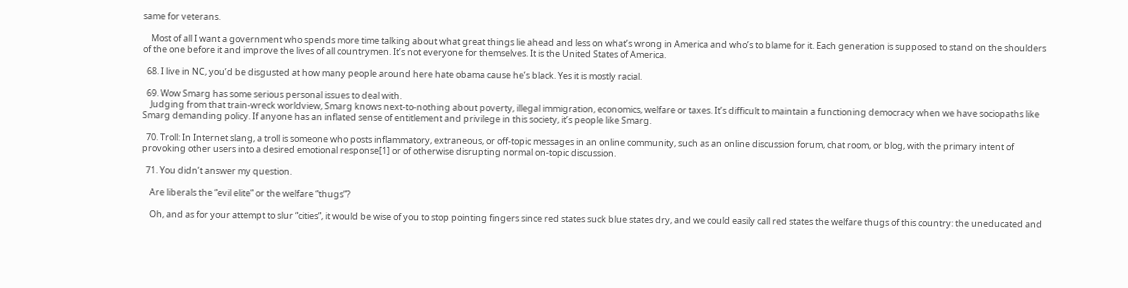same for veterans.

    Most of all I want a government who spends more time talking about what great things lie ahead and less on what’s wrong in America and who’s to blame for it. Each generation is supposed to stand on the shoulders of the one before it and improve the lives of all countrymen. It’s not everyone for themselves. It is the United States of America.

  68. I live in NC, you’d be disgusted at how many people around here hate obama cause he’s black. Yes it is mostly racial.

  69. Wow Smarg has some serious personal issues to deal with.
    Judging from that train-wreck worldview, Smarg knows next-to-nothing about poverty, illegal immigration, economics, welfare or taxes. It’s difficult to maintain a functioning democracy when we have sociopaths like Smarg demanding policy. If anyone has an inflated sense of entitlement and privilege in this society, it’s people like Smarg.

  70. Troll: In Internet slang, a troll is someone who posts inflammatory, extraneous, or off-topic messages in an online community, such as an online discussion forum, chat room, or blog, with the primary intent of provoking other users into a desired emotional response[1] or of otherwise disrupting normal on-topic discussion.

  71. You didn’t answer my question.

    Are liberals the “evil elite” or the welfare “thugs”?

    Oh, and as for your attempt to slur “cities”, it would be wise of you to stop pointing fingers since red states suck blue states dry, and we could easily call red states the welfare thugs of this country: the uneducated and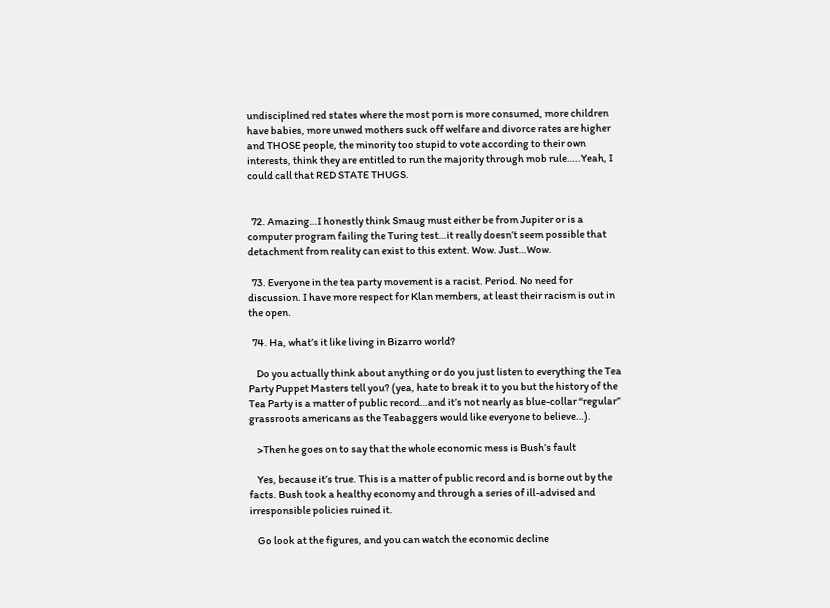undisciplined red states where the most porn is more consumed, more children have babies, more unwed mothers suck off welfare and divorce rates are higher and THOSE people, the minority too stupid to vote according to their own interests, think they are entitled to run the majority through mob rule…..Yeah, I could call that RED STATE THUGS.


  72. Amazing…I honestly think Smaug must either be from Jupiter or is a computer program failing the Turing test…it really doesn’t seem possible that detachment from reality can exist to this extent. Wow. Just…Wow.

  73. Everyone in the tea party movement is a racist. Period. No need for discussion. I have more respect for Klan members, at least their racism is out in the open.

  74. Ha, what’s it like living in Bizarro world?

    Do you actually think about anything or do you just listen to everything the Tea Party Puppet Masters tell you? (yea, hate to break it to you but the history of the Tea Party is a matter of public record…and it’s not nearly as blue-collar “regular” grassroots americans as the Teabaggers would like everyone to believe…).

    >Then he goes on to say that the whole economic mess is Bush’s fault

    Yes, because it’s true. This is a matter of public record and is borne out by the facts. Bush took a healthy economy and through a series of ill-advised and irresponsible policies ruined it.

    Go look at the figures, and you can watch the economic decline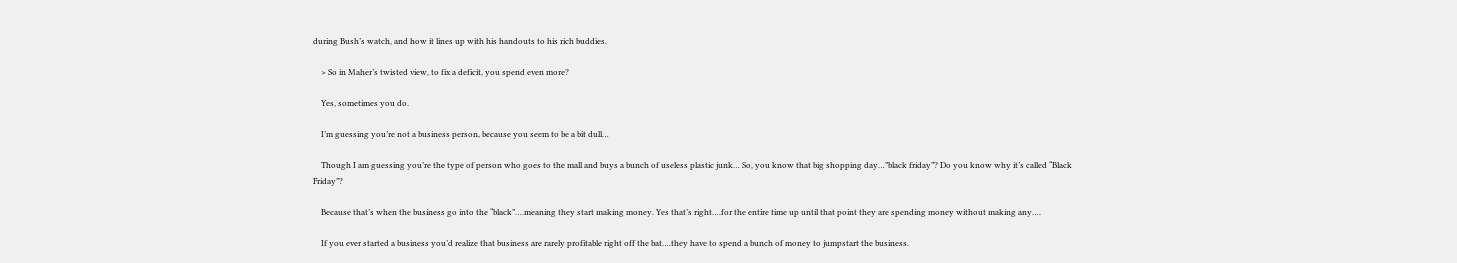during Bush’s watch, and how it lines up with his handouts to his rich buddies.

    > So in Maher’s twisted view, to fix a deficit, you spend even more?

    Yes, sometimes you do.

    I’m guessing you’re not a business person, because you seem to be a bit dull…

    Though I am guessing you’re the type of person who goes to the mall and buys a bunch of useless plastic junk… So, you know that big shopping day…”black friday”? Do you know why it’s called “Black Friday”?

    Because that’s when the business go into the “black”….meaning they start making money. Yes that’s right….for the entire time up until that point they are spending money without making any….

    If you ever started a business you’d realize that business are rarely profitable right off the bat….they have to spend a bunch of money to jumpstart the business.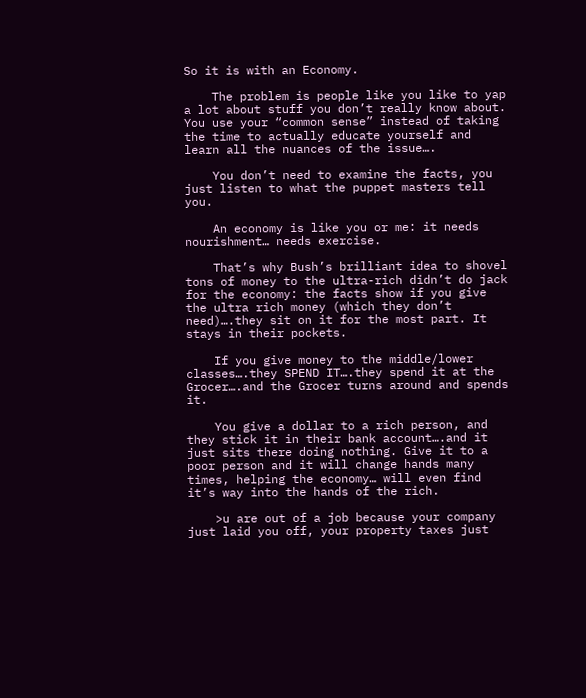So it is with an Economy.

    The problem is people like you like to yap a lot about stuff you don’t really know about. You use your “common sense” instead of taking the time to actually educate yourself and learn all the nuances of the issue….

    You don’t need to examine the facts, you just listen to what the puppet masters tell you.

    An economy is like you or me: it needs nourishment… needs exercise.

    That’s why Bush’s brilliant idea to shovel tons of money to the ultra-rich didn’t do jack for the economy: the facts show if you give the ultra rich money (which they don’t need)….they sit on it for the most part. It stays in their pockets.

    If you give money to the middle/lower classes….they SPEND IT….they spend it at the Grocer….and the Grocer turns around and spends it.

    You give a dollar to a rich person, and they stick it in their bank account….and it just sits there doing nothing. Give it to a poor person and it will change hands many times, helping the economy… will even find it’s way into the hands of the rich.

    >u are out of a job because your company just laid you off, your property taxes just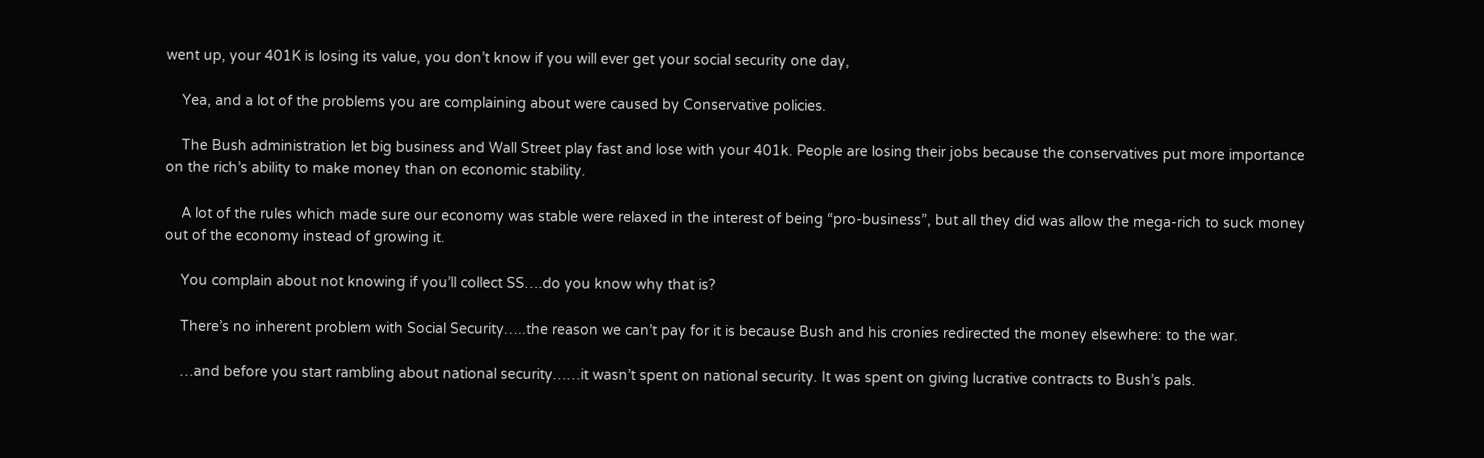went up, your 401K is losing its value, you don’t know if you will ever get your social security one day,

    Yea, and a lot of the problems you are complaining about were caused by Conservative policies.

    The Bush administration let big business and Wall Street play fast and lose with your 401k. People are losing their jobs because the conservatives put more importance on the rich’s ability to make money than on economic stability.

    A lot of the rules which made sure our economy was stable were relaxed in the interest of being “pro-business”, but all they did was allow the mega-rich to suck money out of the economy instead of growing it.

    You complain about not knowing if you’ll collect SS….do you know why that is?

    There’s no inherent problem with Social Security…..the reason we can’t pay for it is because Bush and his cronies redirected the money elsewhere: to the war.

    …and before you start rambling about national security……it wasn’t spent on national security. It was spent on giving lucrative contracts to Bush’s pals.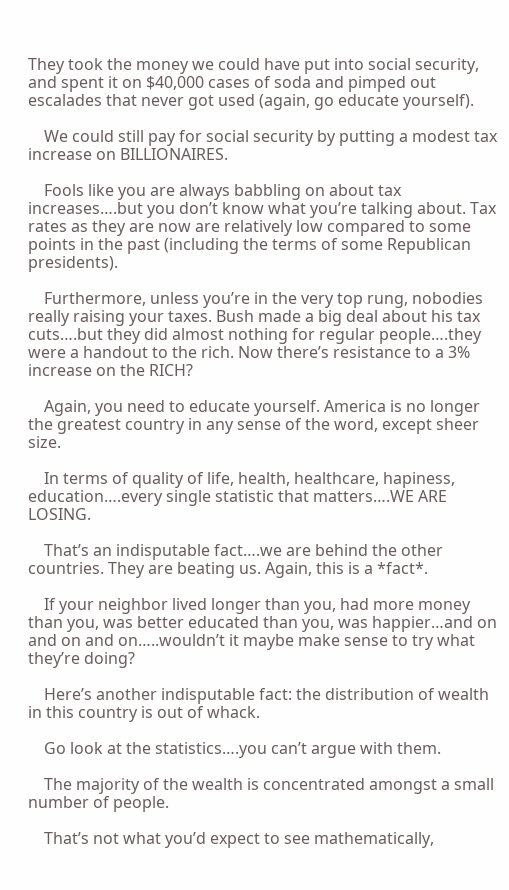They took the money we could have put into social security, and spent it on $40,000 cases of soda and pimped out escalades that never got used (again, go educate yourself).

    We could still pay for social security by putting a modest tax increase on BILLIONAIRES.

    Fools like you are always babbling on about tax increases….but you don’t know what you’re talking about. Tax rates as they are now are relatively low compared to some points in the past (including the terms of some Republican presidents).

    Furthermore, unless you’re in the very top rung, nobodies really raising your taxes. Bush made a big deal about his tax cuts….but they did almost nothing for regular people….they were a handout to the rich. Now there’s resistance to a 3% increase on the RICH?

    Again, you need to educate yourself. America is no longer the greatest country in any sense of the word, except sheer size.

    In terms of quality of life, health, healthcare, hapiness, education….every single statistic that matters….WE ARE LOSING.

    That’s an indisputable fact….we are behind the other countries. They are beating us. Again, this is a *fact*.

    If your neighbor lived longer than you, had more money than you, was better educated than you, was happier…and on and on and on…..wouldn’t it maybe make sense to try what they’re doing?

    Here’s another indisputable fact: the distribution of wealth in this country is out of whack.

    Go look at the statistics….you can’t argue with them.

    The majority of the wealth is concentrated amongst a small number of people.

    That’s not what you’d expect to see mathematically,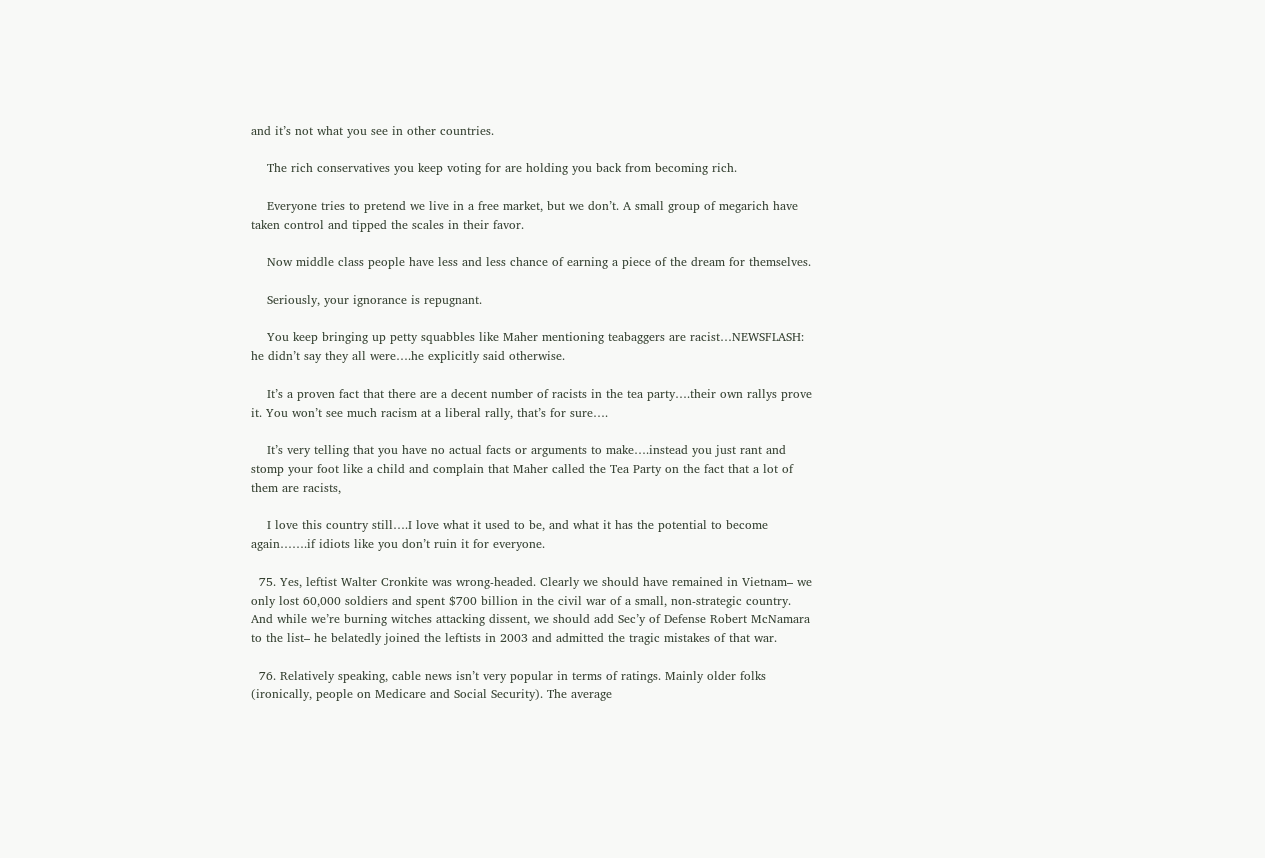and it’s not what you see in other countries.

    The rich conservatives you keep voting for are holding you back from becoming rich.

    Everyone tries to pretend we live in a free market, but we don’t. A small group of megarich have taken control and tipped the scales in their favor.

    Now middle class people have less and less chance of earning a piece of the dream for themselves.

    Seriously, your ignorance is repugnant.

    You keep bringing up petty squabbles like Maher mentioning teabaggers are racist…NEWSFLASH: he didn’t say they all were….he explicitly said otherwise.

    It’s a proven fact that there are a decent number of racists in the tea party….their own rallys prove it. You won’t see much racism at a liberal rally, that’s for sure….

    It’s very telling that you have no actual facts or arguments to make….instead you just rant and stomp your foot like a child and complain that Maher called the Tea Party on the fact that a lot of them are racists,

    I love this country still….I love what it used to be, and what it has the potential to become again…….if idiots like you don’t ruin it for everyone.

  75. Yes, leftist Walter Cronkite was wrong-headed. Clearly we should have remained in Vietnam– we only lost 60,000 soldiers and spent $700 billion in the civil war of a small, non-strategic country. And while we’re burning witches attacking dissent, we should add Sec’y of Defense Robert McNamara to the list– he belatedly joined the leftists in 2003 and admitted the tragic mistakes of that war.

  76. Relatively speaking, cable news isn’t very popular in terms of ratings. Mainly older folks (ironically, people on Medicare and Social Security). The average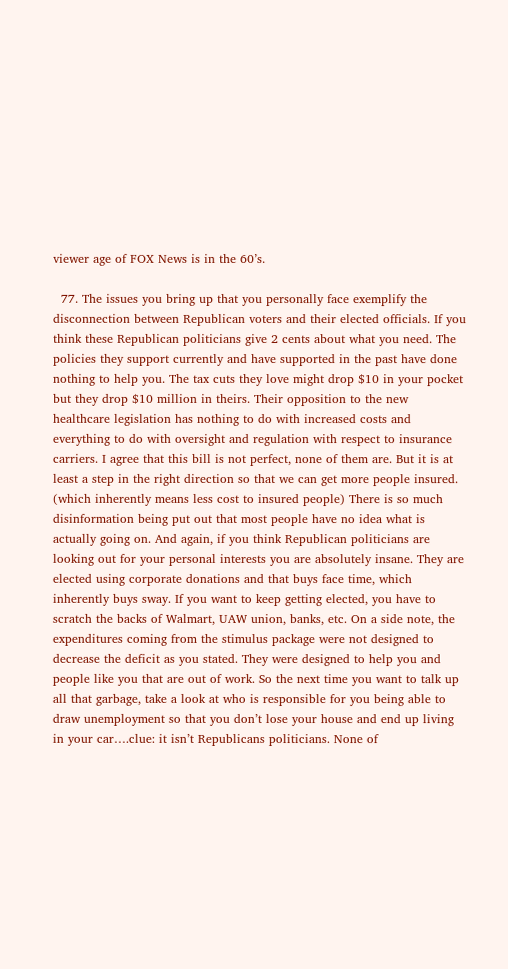viewer age of FOX News is in the 60’s.

  77. The issues you bring up that you personally face exemplify the disconnection between Republican voters and their elected officials. If you think these Republican politicians give 2 cents about what you need. The policies they support currently and have supported in the past have done nothing to help you. The tax cuts they love might drop $10 in your pocket but they drop $10 million in theirs. Their opposition to the new healthcare legislation has nothing to do with increased costs and everything to do with oversight and regulation with respect to insurance carriers. I agree that this bill is not perfect, none of them are. But it is at least a step in the right direction so that we can get more people insured. (which inherently means less cost to insured people) There is so much disinformation being put out that most people have no idea what is actually going on. And again, if you think Republican politicians are looking out for your personal interests you are absolutely insane. They are elected using corporate donations and that buys face time, which inherently buys sway. If you want to keep getting elected, you have to scratch the backs of Walmart, UAW union, banks, etc. On a side note, the expenditures coming from the stimulus package were not designed to decrease the deficit as you stated. They were designed to help you and people like you that are out of work. So the next time you want to talk up all that garbage, take a look at who is responsible for you being able to draw unemployment so that you don’t lose your house and end up living in your car….clue: it isn’t Republicans politicians. None of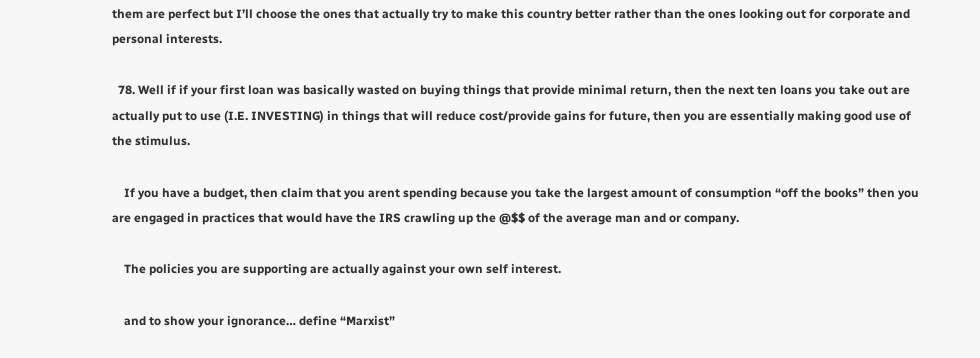them are perfect but I’ll choose the ones that actually try to make this country better rather than the ones looking out for corporate and personal interests.

  78. Well if if your first loan was basically wasted on buying things that provide minimal return, then the next ten loans you take out are actually put to use (I.E. INVESTING) in things that will reduce cost/provide gains for future, then you are essentially making good use of the stimulus.

    If you have a budget, then claim that you arent spending because you take the largest amount of consumption “off the books” then you are engaged in practices that would have the IRS crawling up the @$$ of the average man and or company.

    The policies you are supporting are actually against your own self interest.

    and to show your ignorance… define “Marxist”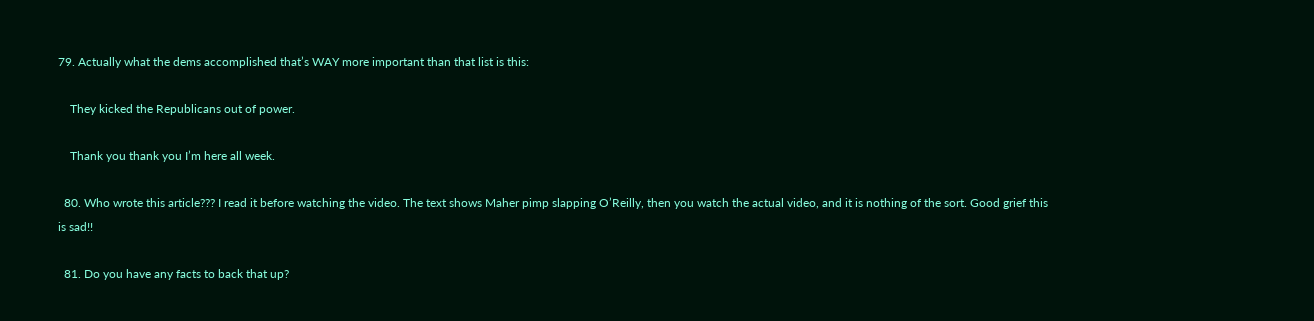79. Actually what the dems accomplished that’s WAY more important than that list is this:

    They kicked the Republicans out of power.

    Thank you thank you I’m here all week.

  80. Who wrote this article??? I read it before watching the video. The text shows Maher pimp slapping O’Reilly, then you watch the actual video, and it is nothing of the sort. Good grief this is sad!!

  81. Do you have any facts to back that up?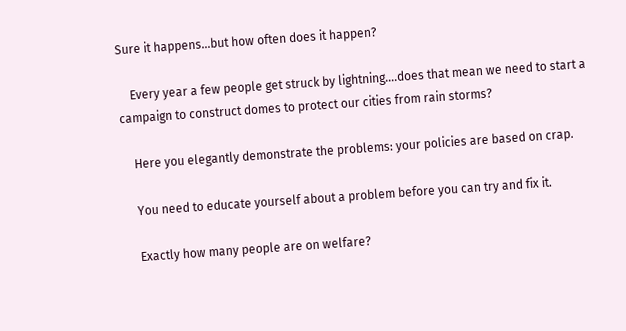Sure it happens…but how often does it happen?

    Every year a few people get struck by lightning….does that mean we need to start a campaign to construct domes to protect our cities from rain storms?

    Here you elegantly demonstrate the problems: your policies are based on crap.

    You need to educate yourself about a problem before you can try and fix it.

    Exactly how many people are on welfare?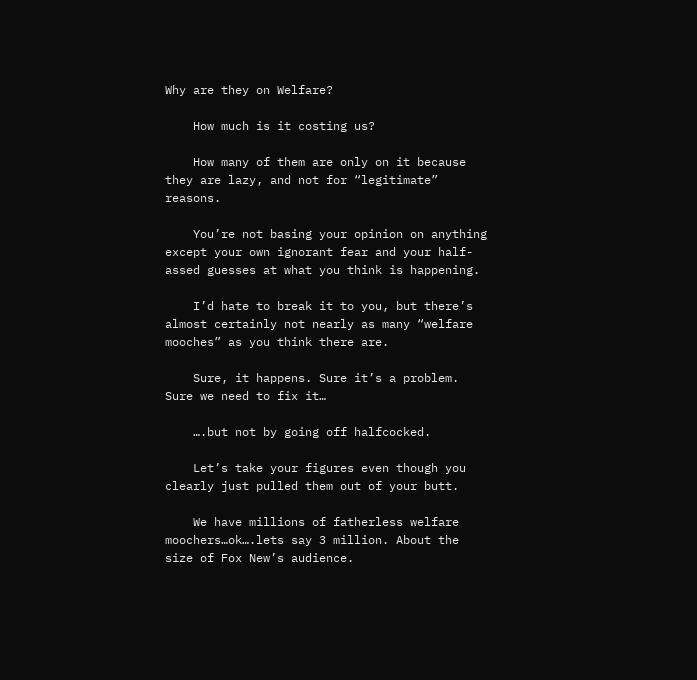Why are they on Welfare?

    How much is it costing us?

    How many of them are only on it because they are lazy, and not for “legitimate” reasons.

    You’re not basing your opinion on anything except your own ignorant fear and your half-assed guesses at what you think is happening.

    I’d hate to break it to you, but there’s almost certainly not nearly as many “welfare mooches” as you think there are.

    Sure, it happens. Sure it’s a problem. Sure we need to fix it…

    ….but not by going off halfcocked.

    Let’s take your figures even though you clearly just pulled them out of your butt.

    We have millions of fatherless welfare moochers…ok….lets say 3 million. About the size of Fox New’s audience.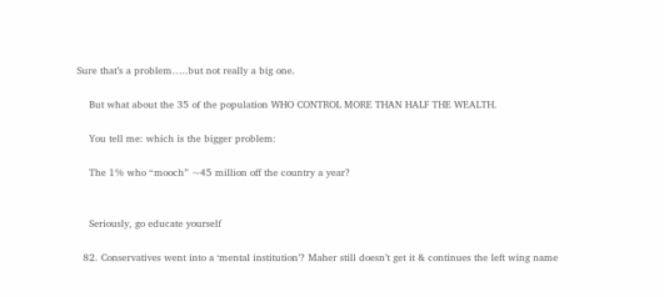Sure that’s a problem…..but not really a big one.

    But what about the 35 of the population WHO CONTROL MORE THAN HALF THE WEALTH.

    You tell me: which is the bigger problem:

    The 1% who “mooch” ~45 million off the country a year?


    Seriously, go educate yourself

  82. Conservatives went into a ‘mental institution’? Maher still doesn’t get it & continues the left wing name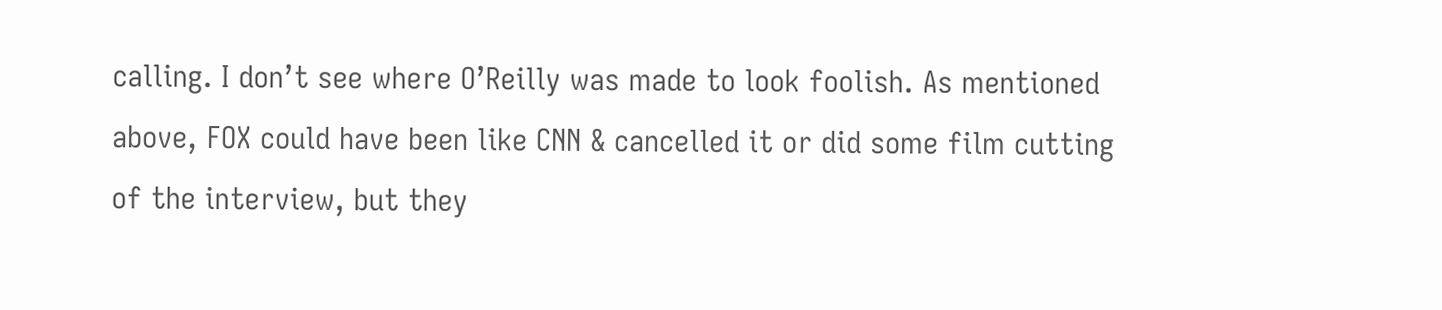calling. I don’t see where O’Reilly was made to look foolish. As mentioned above, FOX could have been like CNN & cancelled it or did some film cutting of the interview, but they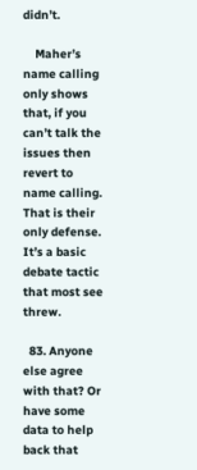didn’t.

    Maher’s name calling only shows that, if you can’t talk the issues then revert to name calling. That is their only defense. It’s a basic debate tactic that most see threw.

  83. Anyone else agree with that? Or have some data to help back that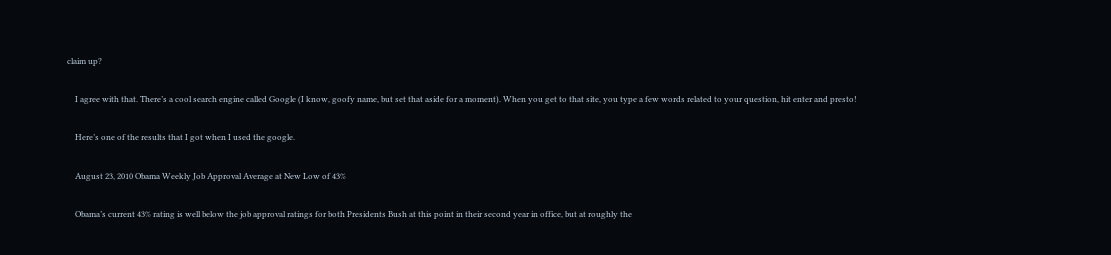claim up?

    I agree with that. There’s a cool search engine called Google (I know, goofy name, but set that aside for a moment). When you get to that site, you type a few words related to your question, hit enter and presto!

    Here’s one of the results that I got when I used the google.

    August 23, 2010 Obama Weekly Job Approval Average at New Low of 43%

    Obama’s current 43% rating is well below the job approval ratings for both Presidents Bush at this point in their second year in office, but at roughly the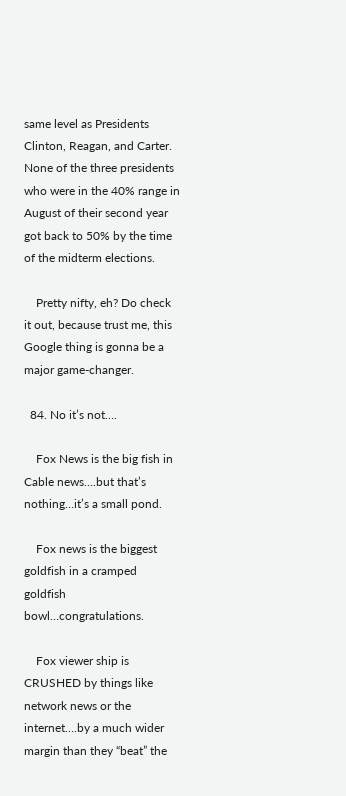same level as Presidents Clinton, Reagan, and Carter. None of the three presidents who were in the 40% range in August of their second year got back to 50% by the time of the midterm elections.

    Pretty nifty, eh? Do check it out, because trust me, this Google thing is gonna be a major game-changer.

  84. No it’s not….

    Fox News is the big fish in Cable news….but that’s nothing…it’s a small pond.

    Fox news is the biggest goldfish in a cramped goldfish bowl…congratulations.

    Fox viewer ship is CRUSHED by things like network news or the internet….by a much wider margin than they “beat” the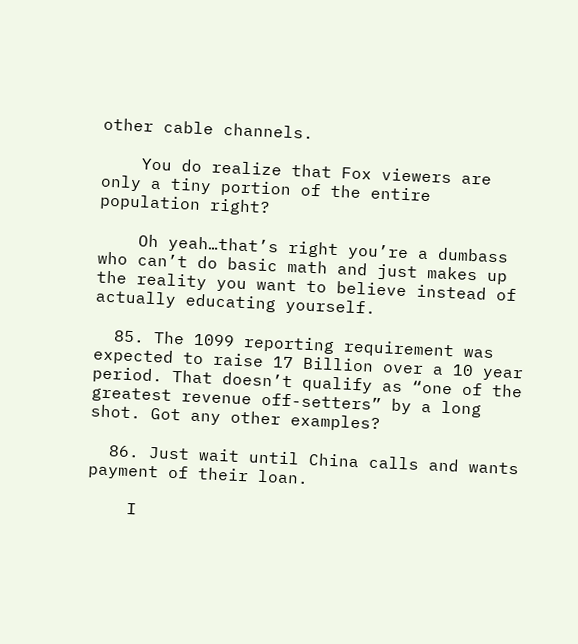other cable channels.

    You do realize that Fox viewers are only a tiny portion of the entire population right?

    Oh yeah…that’s right you’re a dumbass who can’t do basic math and just makes up the reality you want to believe instead of actually educating yourself.

  85. The 1099 reporting requirement was expected to raise 17 Billion over a 10 year period. That doesn’t qualify as “one of the greatest revenue off-setters” by a long shot. Got any other examples?

  86. Just wait until China calls and wants payment of their loan.

    I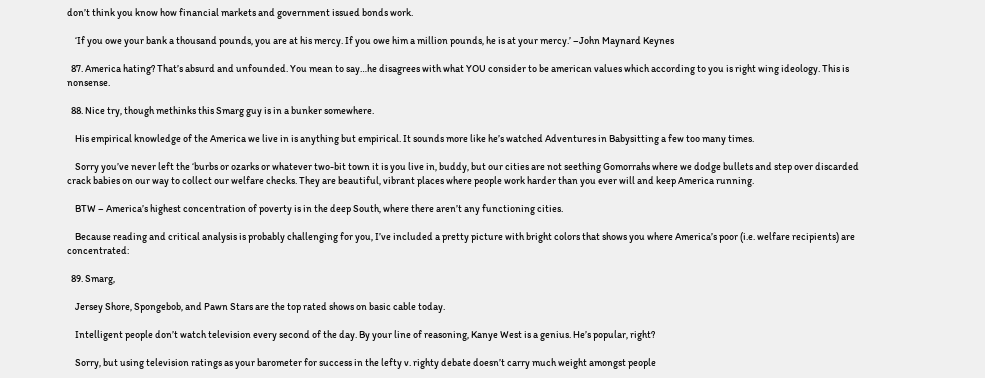don’t think you know how financial markets and government issued bonds work.

    ‘If you owe your bank a thousand pounds, you are at his mercy. If you owe him a million pounds, he is at your mercy.’ –John Maynard Keynes

  87. America hating? That’s absurd and unfounded. You mean to say…he disagrees with what YOU consider to be american values which according to you is right wing ideology. This is nonsense.

  88. Nice try, though methinks this Smarg guy is in a bunker somewhere.

    His empirical knowledge of the America we live in is anything but empirical. It sounds more like he’s watched Adventures in Babysitting a few too many times.

    Sorry you’ve never left the ‘burbs or ozarks or whatever two-bit town it is you live in, buddy, but our cities are not seething Gomorrahs where we dodge bullets and step over discarded crack babies on our way to collect our welfare checks. They are beautiful, vibrant places where people work harder than you ever will and keep America running.

    BTW – America’s highest concentration of poverty is in the deep South, where there aren’t any functioning cities.

    Because reading and critical analysis is probably challenging for you, I’ve included a pretty picture with bright colors that shows you where America’s poor (i.e. welfare recipients) are concentrated:

  89. Smarg,

    Jersey Shore, Spongebob, and Pawn Stars are the top rated shows on basic cable today.

    Intelligent people don’t watch television every second of the day. By your line of reasoning, Kanye West is a genius. He’s popular, right?

    Sorry, but using television ratings as your barometer for success in the lefty v. righty debate doesn’t carry much weight amongst people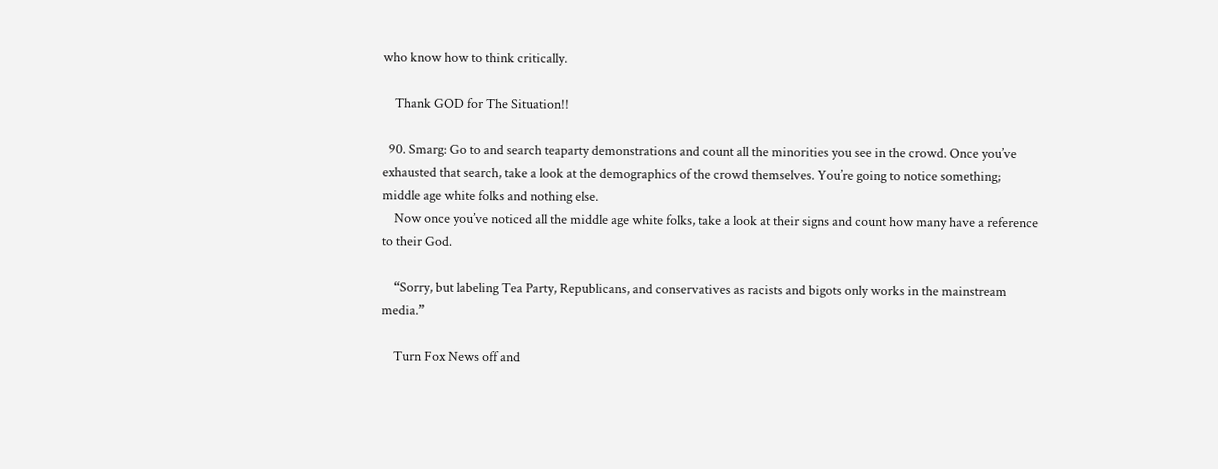who know how to think critically.

    Thank GOD for The Situation!!

  90. Smarg: Go to and search teaparty demonstrations and count all the minorities you see in the crowd. Once you’ve exhausted that search, take a look at the demographics of the crowd themselves. You’re going to notice something; middle age white folks and nothing else.
    Now once you’ve noticed all the middle age white folks, take a look at their signs and count how many have a reference to their God.

    “Sorry, but labeling Tea Party, Republicans, and conservatives as racists and bigots only works in the mainstream media.”

    Turn Fox News off and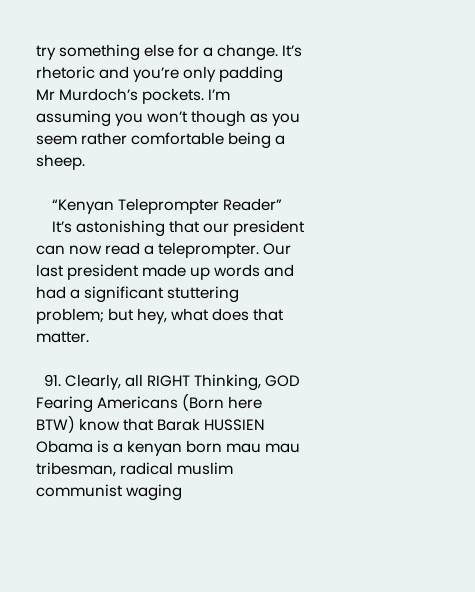try something else for a change. It’s rhetoric and you’re only padding Mr Murdoch’s pockets. I’m assuming you won’t though as you seem rather comfortable being a sheep.

    “Kenyan Teleprompter Reader”
    It’s astonishing that our president can now read a teleprompter. Our last president made up words and had a significant stuttering problem; but hey, what does that matter.

  91. Clearly, all RIGHT Thinking, GOD Fearing Americans (Born here BTW) know that Barak HUSSIEN Obama is a kenyan born mau mau tribesman, radical muslim communist waging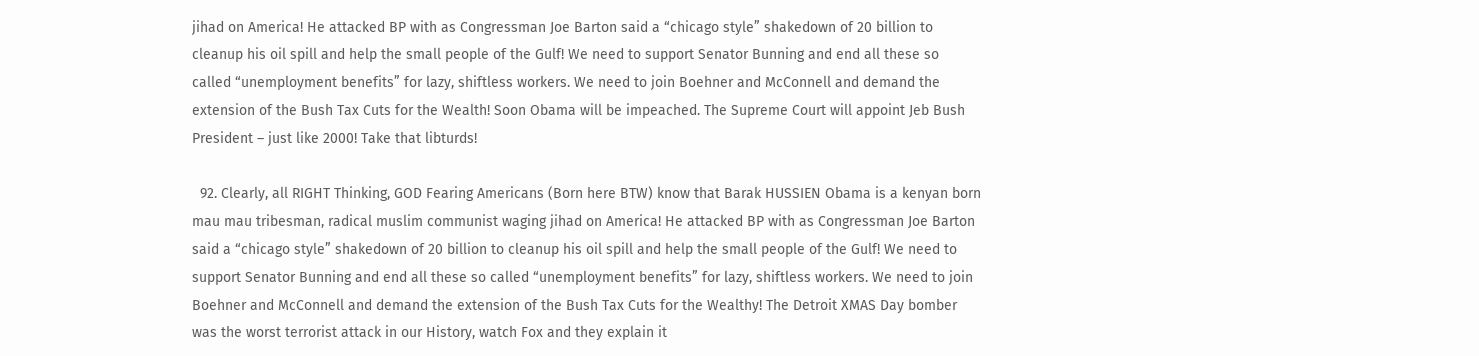jihad on America! He attacked BP with as Congressman Joe Barton said a “chicago style” shakedown of 20 billion to cleanup his oil spill and help the small people of the Gulf! We need to support Senator Bunning and end all these so called “unemployment benefits” for lazy, shiftless workers. We need to join Boehner and McConnell and demand the extension of the Bush Tax Cuts for the Wealth! Soon Obama will be impeached. The Supreme Court will appoint Jeb Bush President – just like 2000! Take that libturds!

  92. Clearly, all RIGHT Thinking, GOD Fearing Americans (Born here BTW) know that Barak HUSSIEN Obama is a kenyan born mau mau tribesman, radical muslim communist waging jihad on America! He attacked BP with as Congressman Joe Barton said a “chicago style” shakedown of 20 billion to cleanup his oil spill and help the small people of the Gulf! We need to support Senator Bunning and end all these so called “unemployment benefits” for lazy, shiftless workers. We need to join Boehner and McConnell and demand the extension of the Bush Tax Cuts for the Wealthy! The Detroit XMAS Day bomber was the worst terrorist attack in our History, watch Fox and they explain it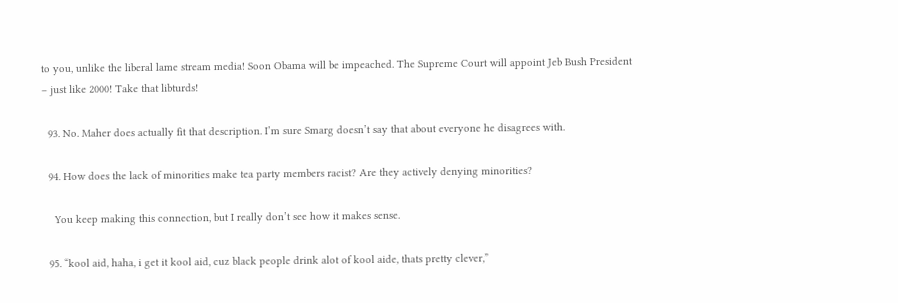to you, unlike the liberal lame stream media! Soon Obama will be impeached. The Supreme Court will appoint Jeb Bush President – just like 2000! Take that libturds!

  93. No. Maher does actually fit that description. I’m sure Smarg doesn’t say that about everyone he disagrees with.

  94. How does the lack of minorities make tea party members racist? Are they actively denying minorities?

    You keep making this connection, but I really don’t see how it makes sense.

  95. “kool aid, haha, i get it kool aid, cuz black people drink alot of kool aide, thats pretty clever,”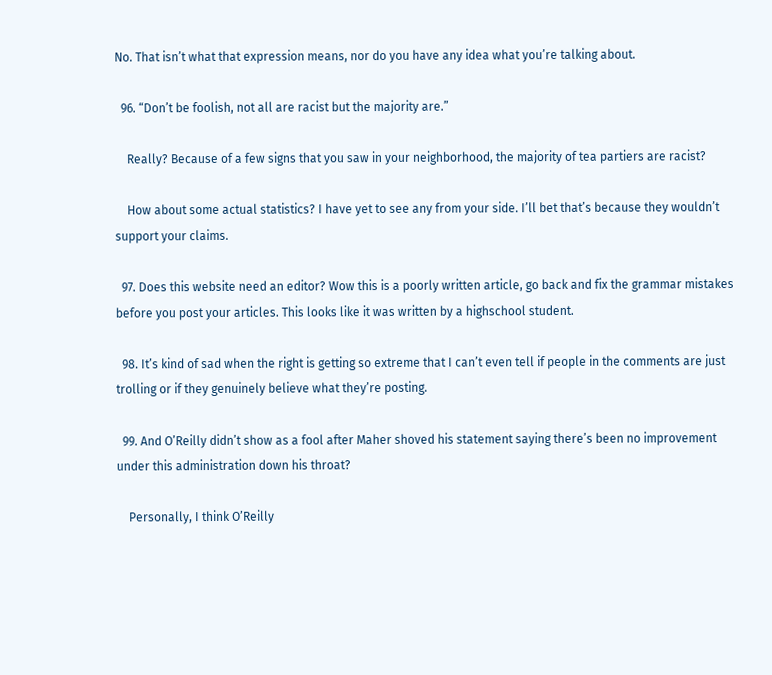No. That isn’t what that expression means, nor do you have any idea what you’re talking about.

  96. “Don’t be foolish, not all are racist but the majority are.”

    Really? Because of a few signs that you saw in your neighborhood, the majority of tea partiers are racist?

    How about some actual statistics? I have yet to see any from your side. I’ll bet that’s because they wouldn’t support your claims.

  97. Does this website need an editor? Wow this is a poorly written article, go back and fix the grammar mistakes before you post your articles. This looks like it was written by a highschool student.

  98. It’s kind of sad when the right is getting so extreme that I can’t even tell if people in the comments are just trolling or if they genuinely believe what they’re posting.

  99. And O’Reilly didn’t show as a fool after Maher shoved his statement saying there’s been no improvement under this administration down his throat?

    Personally, I think O’Reilly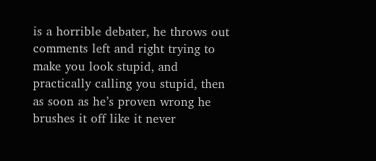is a horrible debater, he throws out comments left and right trying to make you look stupid, and practically calling you stupid, then as soon as he’s proven wrong he brushes it off like it never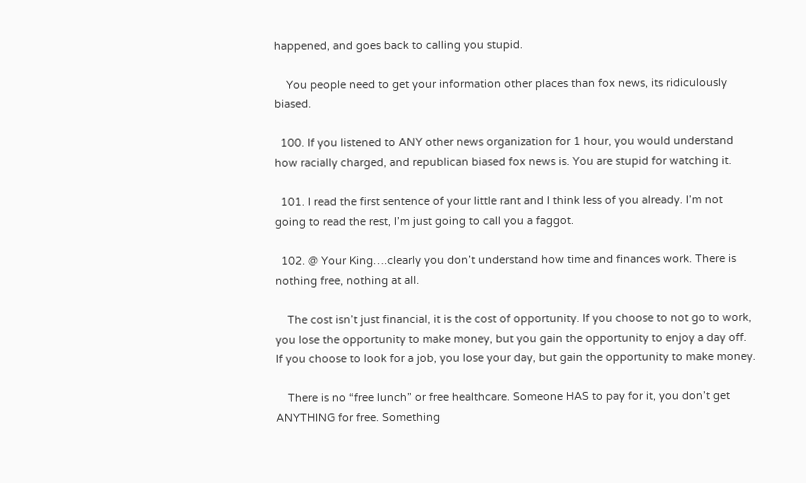happened, and goes back to calling you stupid.

    You people need to get your information other places than fox news, its ridiculously biased.

  100. If you listened to ANY other news organization for 1 hour, you would understand how racially charged, and republican biased fox news is. You are stupid for watching it.

  101. I read the first sentence of your little rant and I think less of you already. I’m not going to read the rest, I’m just going to call you a faggot.

  102. @ Your King….clearly you don’t understand how time and finances work. There is nothing free, nothing at all.

    The cost isn’t just financial, it is the cost of opportunity. If you choose to not go to work, you lose the opportunity to make money, but you gain the opportunity to enjoy a day off. If you choose to look for a job, you lose your day, but gain the opportunity to make money.

    There is no “free lunch” or free healthcare. Someone HAS to pay for it, you don’t get ANYTHING for free. Something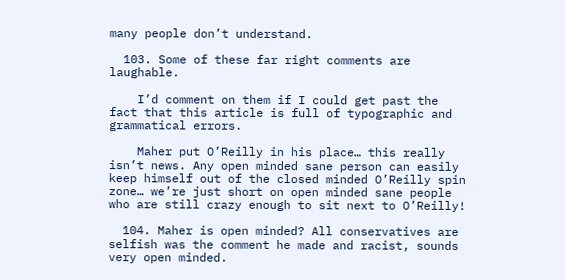many people don’t understand.

  103. Some of these far right comments are laughable.

    I’d comment on them if I could get past the fact that this article is full of typographic and grammatical errors.

    Maher put O’Reilly in his place… this really isn’t news. Any open minded sane person can easily keep himself out of the closed minded O’Reilly spin zone… we’re just short on open minded sane people who are still crazy enough to sit next to O’Reilly!

  104. Maher is open minded? All conservatives are selfish was the comment he made and racist, sounds very open minded.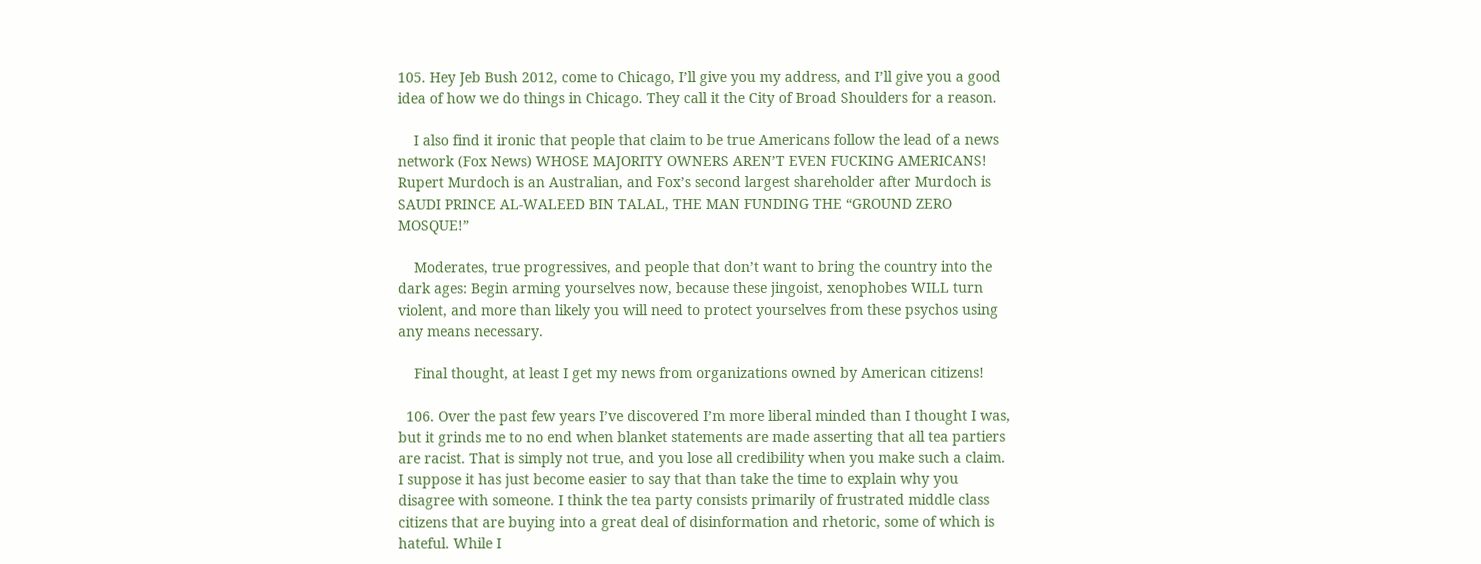105. Hey Jeb Bush 2012, come to Chicago, I’ll give you my address, and I’ll give you a good idea of how we do things in Chicago. They call it the City of Broad Shoulders for a reason.

    I also find it ironic that people that claim to be true Americans follow the lead of a news network (Fox News) WHOSE MAJORITY OWNERS AREN’T EVEN FUCKING AMERICANS! Rupert Murdoch is an Australian, and Fox’s second largest shareholder after Murdoch is SAUDI PRINCE AL-WALEED BIN TALAL, THE MAN FUNDING THE “GROUND ZERO MOSQUE!”

    Moderates, true progressives, and people that don’t want to bring the country into the dark ages: Begin arming yourselves now, because these jingoist, xenophobes WILL turn violent, and more than likely you will need to protect yourselves from these psychos using any means necessary.

    Final thought, at least I get my news from organizations owned by American citizens!

  106. Over the past few years I’ve discovered I’m more liberal minded than I thought I was, but it grinds me to no end when blanket statements are made asserting that all tea partiers are racist. That is simply not true, and you lose all credibility when you make such a claim. I suppose it has just become easier to say that than take the time to explain why you disagree with someone. I think the tea party consists primarily of frustrated middle class citizens that are buying into a great deal of disinformation and rhetoric, some of which is hateful. While I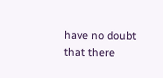have no doubt that there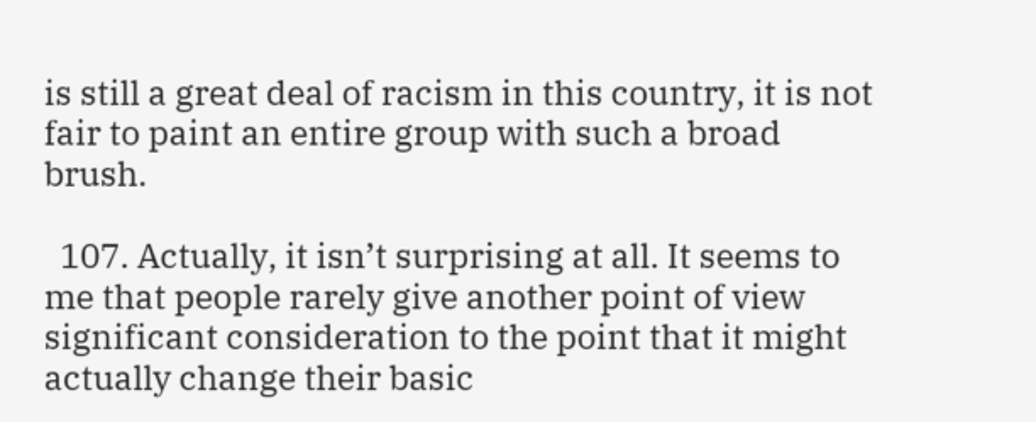is still a great deal of racism in this country, it is not fair to paint an entire group with such a broad brush.

  107. Actually, it isn’t surprising at all. It seems to me that people rarely give another point of view significant consideration to the point that it might actually change their basic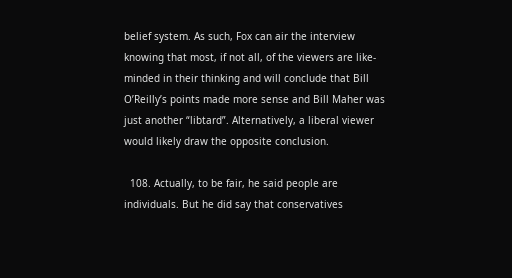belief system. As such, Fox can air the interview knowing that most, if not all, of the viewers are like-minded in their thinking and will conclude that Bill O’Reilly’s points made more sense and Bill Maher was just another “libtard”. Alternatively, a liberal viewer would likely draw the opposite conclusion.

  108. Actually, to be fair, he said people are individuals. But he did say that conservatives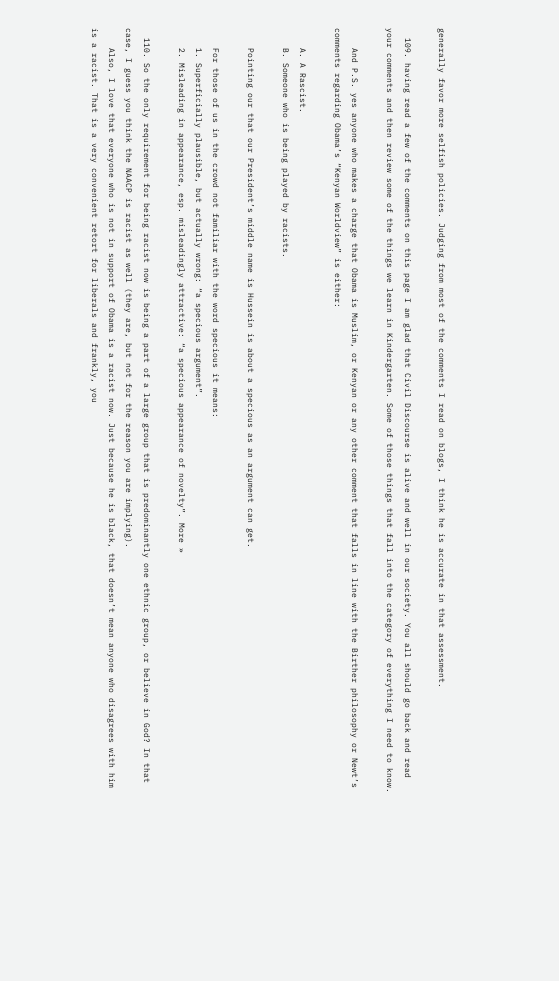generally favor more selfish policies. Judging from most of the comments I read on blogs, I think he is accurate in that assessment.

  109. having read a few of the comments on this page I am glad that Civil Discourse is alive and well in our society. You all should go back and read your comments and then review some of the things we learn in Kindergarten. Some of those things that fall into the category of everything I need to know.

    And P.S. yes anyone who makes a charge that Obama is Muslim, or Kenyan or any other comment that falls in line with the Birther philosophy or Newt’s comments regarding Obama’s “Kenyan Worldview” is either:

    A. A Rascist.
    B. Someone who is being played by racists.

    Pointing our that our President’s middle name is Hussein is about a specious as an argument can get.

    For those of us in the crowd not familiar with the word specious it means:
    1. Superficially plausible, but actually wrong: “a specious argument”.
    2. Misleading in appearance, esp. misleadingly attractive: “a specious appearance of novelty”. More »

  110. So the only requirement for being racist now is being a part of a large group that is predominantly one ethnic group, or believe in God? In that case, I guess you think the NAACP is racist as well (they are, but not for the reason you are implying).
    Also, I love that everyone who is not in support of Obama is a racist now. Just because he is black, that doesn’t mean anyone who disagrees with him is a racist. That is a very convenient retort for liberals and frankly, you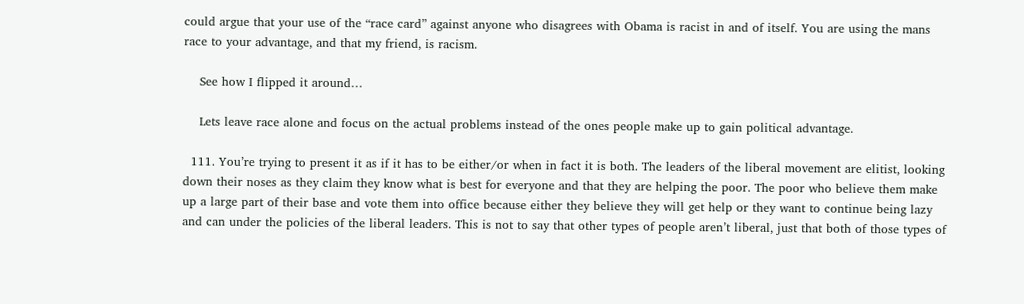could argue that your use of the “race card” against anyone who disagrees with Obama is racist in and of itself. You are using the mans race to your advantage, and that my friend, is racism.

    See how I flipped it around…

    Lets leave race alone and focus on the actual problems instead of the ones people make up to gain political advantage.

  111. You’re trying to present it as if it has to be either/or when in fact it is both. The leaders of the liberal movement are elitist, looking down their noses as they claim they know what is best for everyone and that they are helping the poor. The poor who believe them make up a large part of their base and vote them into office because either they believe they will get help or they want to continue being lazy and can under the policies of the liberal leaders. This is not to say that other types of people aren’t liberal, just that both of those types of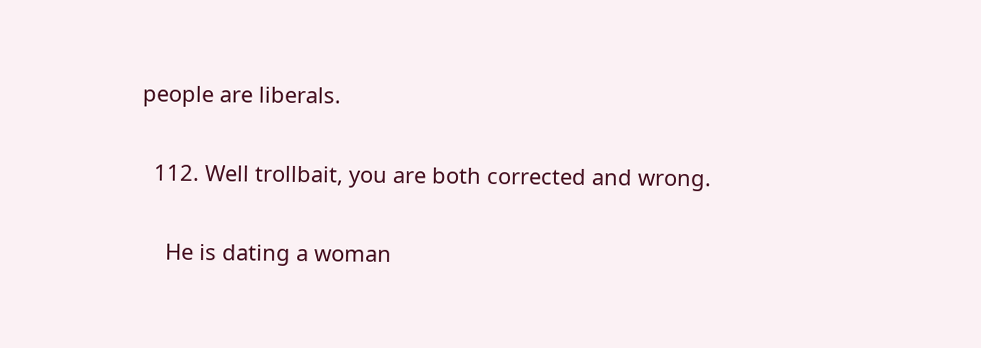people are liberals.

  112. Well trollbait, you are both corrected and wrong.

    He is dating a woman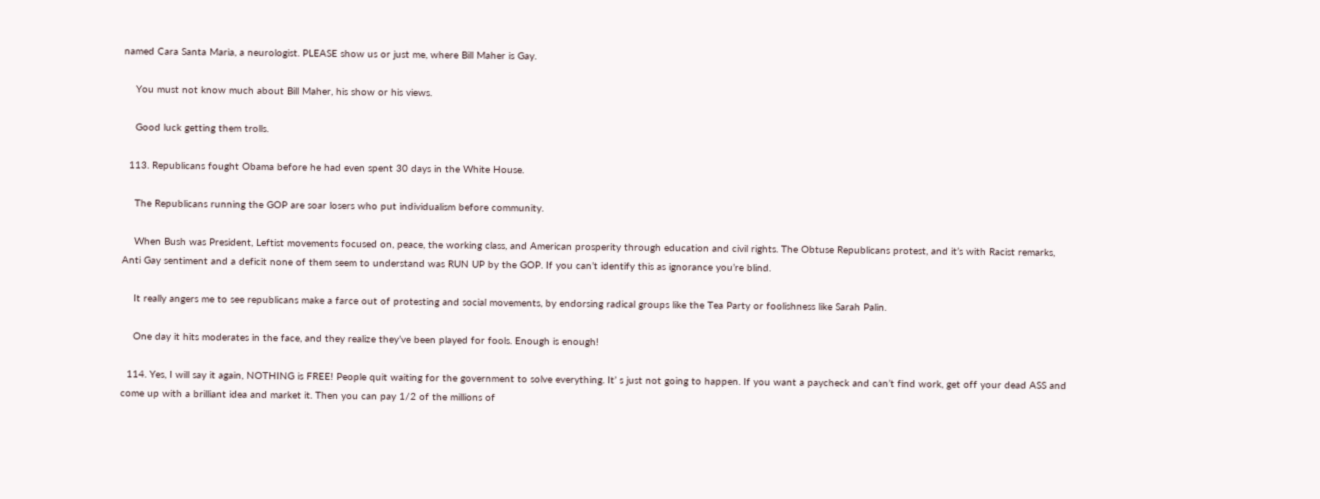named Cara Santa Maria, a neurologist. PLEASE show us or just me, where Bill Maher is Gay.

    You must not know much about Bill Maher, his show or his views.

    Good luck getting them trolls.

  113. Republicans fought Obama before he had even spent 30 days in the White House.

    The Republicans running the GOP are soar losers who put individualism before community.

    When Bush was President, Leftist movements focused on, peace, the working class, and American prosperity through education and civil rights. The Obtuse Republicans protest, and it’s with Racist remarks, Anti Gay sentiment and a deficit none of them seem to understand was RUN UP by the GOP. If you can’t identify this as ignorance you’re blind.

    It really angers me to see republicans make a farce out of protesting and social movements, by endorsing radical groups like the Tea Party or foolishness like Sarah Palin.

    One day it hits moderates in the face, and they realize they’ve been played for fools. Enough is enough!

  114. Yes, I will say it again, NOTHING is FREE! People quit waiting for the government to solve everything. It’ s just not going to happen. If you want a paycheck and can’t find work, get off your dead ASS and come up with a brilliant idea and market it. Then you can pay 1/2 of the millions of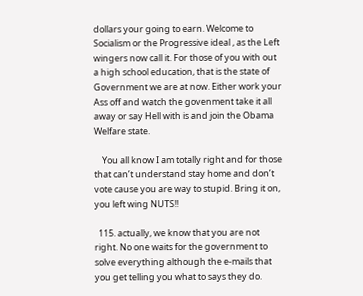dollars your going to earn. Welcome to Socialism or the Progressive ideal , as the Left wingers now call it. For those of you with out a high school education, that is the state of Government we are at now. Either work your Ass off and watch the govenment take it all away or say Hell with is and join the Obama Welfare state.

    You all know I am totally right and for those that can’t understand stay home and don’t vote cause you are way to stupid. Bring it on, you left wing NUTS!!

  115. actually, we know that you are not right. No one waits for the government to solve everything although the e-mails that you get telling you what to says they do.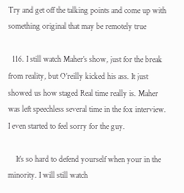Try and get off the talking points and come up with something original that may be remotely true

  116. I still watch Maher’s show, just for the break from reality, but O’reilly kicked his ass. It just showed us how staged Real time really is. Maher was left speechless several time in the fox interview. I even started to feel sorry for the guy.

    It’s so hard to defend yourself when your in the minority. I will still watch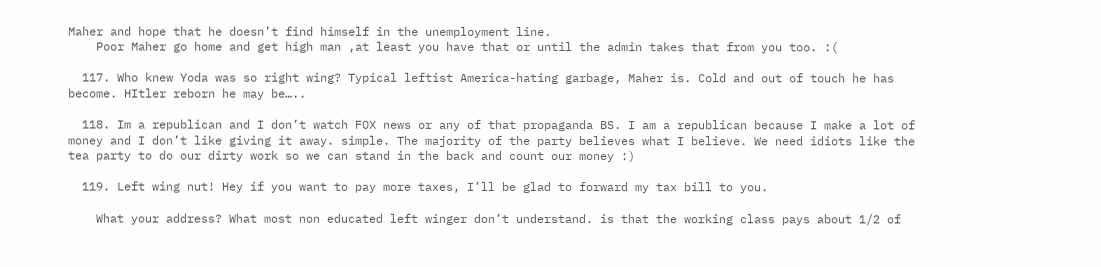Maher and hope that he doesn’t find himself in the unemployment line.
    Poor Maher go home and get high man ,at least you have that or until the admin takes that from you too. :(

  117. Who knew Yoda was so right wing? Typical leftist America-hating garbage, Maher is. Cold and out of touch he has become. HItler reborn he may be…..

  118. Im a republican and I don’t watch FOX news or any of that propaganda BS. I am a republican because I make a lot of money and I don’t like giving it away. simple. The majority of the party believes what I believe. We need idiots like the tea party to do our dirty work so we can stand in the back and count our money :)

  119. Left wing nut! Hey if you want to pay more taxes, I’ll be glad to forward my tax bill to you.

    What your address? What most non educated left winger don’t understand. is that the working class pays about 1/2 of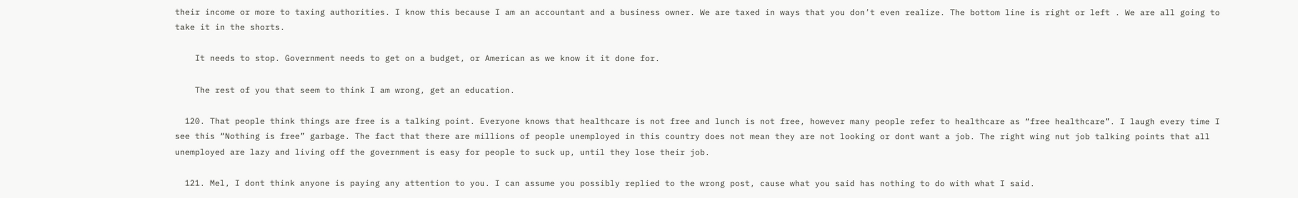their income or more to taxing authorities. I know this because I am an accountant and a business owner. We are taxed in ways that you don’t even realize. The bottom line is right or left . We are all going to take it in the shorts.

    It needs to stop. Government needs to get on a budget, or American as we know it it done for.

    The rest of you that seem to think I am wrong, get an education.

  120. That people think things are free is a talking point. Everyone knows that healthcare is not free and lunch is not free, however many people refer to healthcare as “free healthcare”. I laugh every time I see this “Nothing is free” garbage. The fact that there are millions of people unemployed in this country does not mean they are not looking or dont want a job. The right wing nut job talking points that all unemployed are lazy and living off the government is easy for people to suck up, until they lose their job.

  121. Mel, I dont think anyone is paying any attention to you. I can assume you possibly replied to the wrong post, cause what you said has nothing to do with what I said.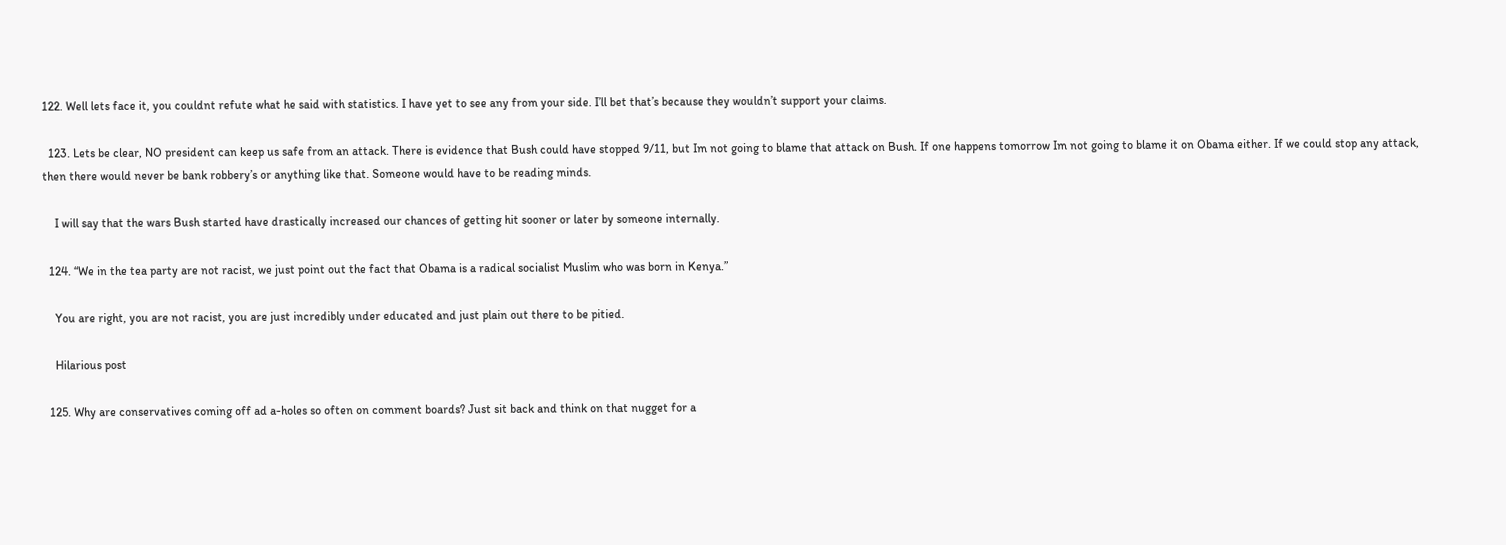122. Well lets face it, you couldnt refute what he said with statistics. I have yet to see any from your side. I’ll bet that’s because they wouldn’t support your claims.

  123. Lets be clear, NO president can keep us safe from an attack. There is evidence that Bush could have stopped 9/11, but Im not going to blame that attack on Bush. If one happens tomorrow Im not going to blame it on Obama either. If we could stop any attack, then there would never be bank robbery’s or anything like that. Someone would have to be reading minds.

    I will say that the wars Bush started have drastically increased our chances of getting hit sooner or later by someone internally.

  124. “We in the tea party are not racist, we just point out the fact that Obama is a radical socialist Muslim who was born in Kenya.”

    You are right, you are not racist, you are just incredibly under educated and just plain out there to be pitied.

    Hilarious post

  125. Why are conservatives coming off ad a-holes so often on comment boards? Just sit back and think on that nugget for a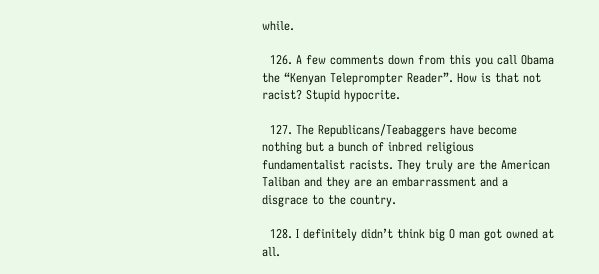while.

  126. A few comments down from this you call Obama the “Kenyan Teleprompter Reader”. How is that not racist? Stupid hypocrite.

  127. The Republicans/Teabaggers have become nothing but a bunch of inbred religious fundamentalist racists. They truly are the American Taliban and they are an embarrassment and a disgrace to the country.

  128. I definitely didn’t think big O man got owned at all.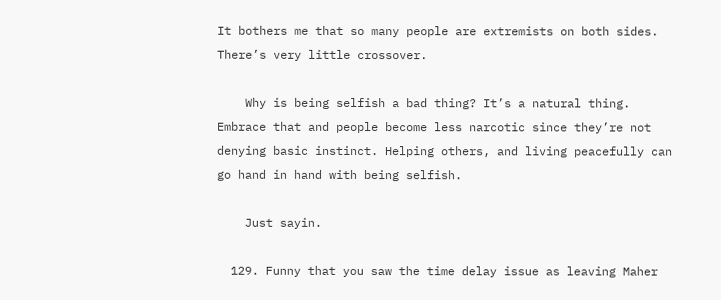It bothers me that so many people are extremists on both sides. There’s very little crossover.

    Why is being selfish a bad thing? It’s a natural thing. Embrace that and people become less narcotic since they’re not denying basic instinct. Helping others, and living peacefully can go hand in hand with being selfish.

    Just sayin.

  129. Funny that you saw the time delay issue as leaving Maher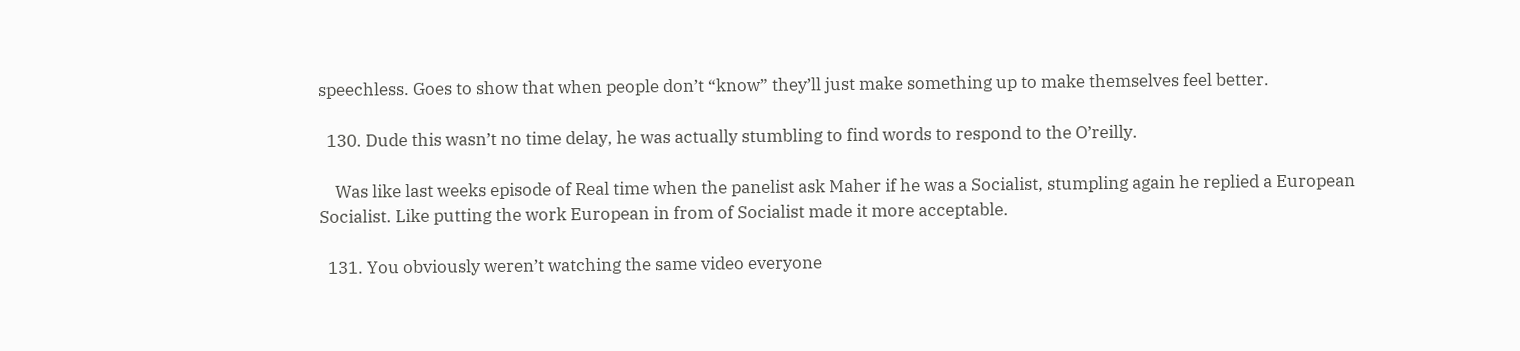speechless. Goes to show that when people don’t “know” they’ll just make something up to make themselves feel better.

  130. Dude this wasn’t no time delay, he was actually stumbling to find words to respond to the O’reilly.

    Was like last weeks episode of Real time when the panelist ask Maher if he was a Socialist, stumpling again he replied a European Socialist. Like putting the work European in from of Socialist made it more acceptable.

  131. You obviously weren’t watching the same video everyone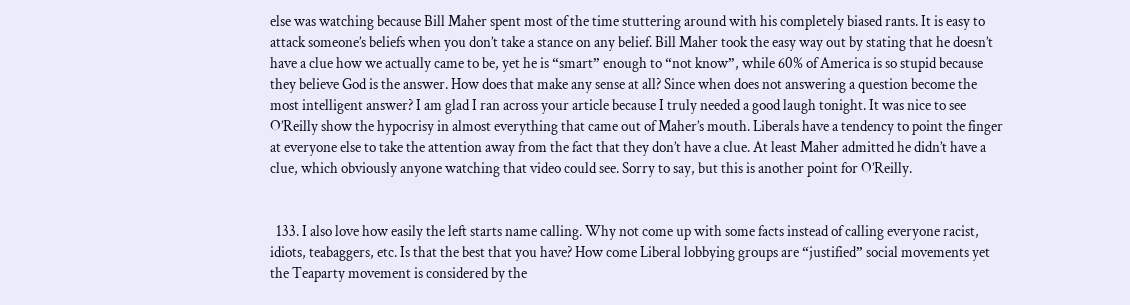else was watching because Bill Maher spent most of the time stuttering around with his completely biased rants. It is easy to attack someone’s beliefs when you don’t take a stance on any belief. Bill Maher took the easy way out by stating that he doesn’t have a clue how we actually came to be, yet he is “smart” enough to “not know”, while 60% of America is so stupid because they believe God is the answer. How does that make any sense at all? Since when does not answering a question become the most intelligent answer? I am glad I ran across your article because I truly needed a good laugh tonight. It was nice to see O’Reilly show the hypocrisy in almost everything that came out of Maher’s mouth. Liberals have a tendency to point the finger at everyone else to take the attention away from the fact that they don’t have a clue. At least Maher admitted he didn’t have a clue, which obviously anyone watching that video could see. Sorry to say, but this is another point for O’Reilly.


  133. I also love how easily the left starts name calling. Why not come up with some facts instead of calling everyone racist, idiots, teabaggers, etc. Is that the best that you have? How come Liberal lobbying groups are “justified” social movements yet the Teaparty movement is considered by the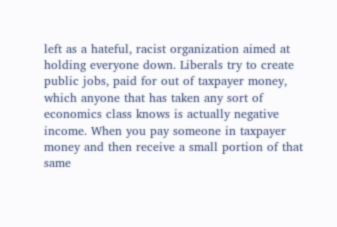left as a hateful, racist organization aimed at holding everyone down. Liberals try to create public jobs, paid for out of taxpayer money, which anyone that has taken any sort of economics class knows is actually negative income. When you pay someone in taxpayer money and then receive a small portion of that same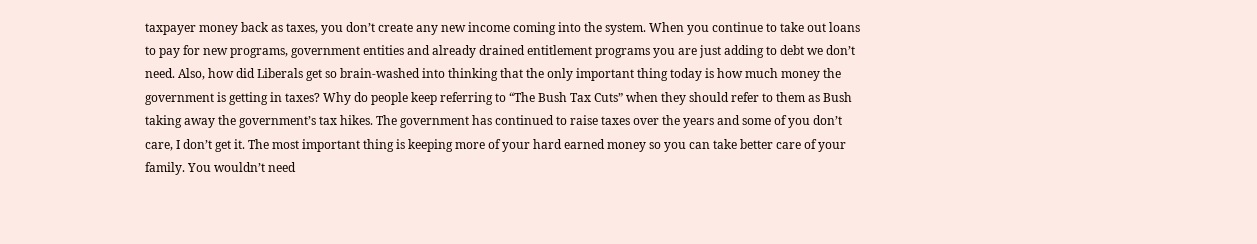taxpayer money back as taxes, you don’t create any new income coming into the system. When you continue to take out loans to pay for new programs, government entities and already drained entitlement programs you are just adding to debt we don’t need. Also, how did Liberals get so brain-washed into thinking that the only important thing today is how much money the government is getting in taxes? Why do people keep referring to “The Bush Tax Cuts” when they should refer to them as Bush taking away the government’s tax hikes. The government has continued to raise taxes over the years and some of you don’t care, I don’t get it. The most important thing is keeping more of your hard earned money so you can take better care of your family. You wouldn’t need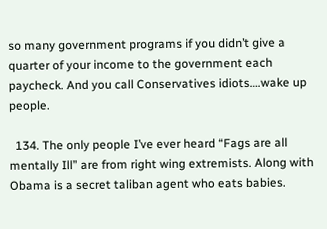so many government programs if you didn’t give a quarter of your income to the government each paycheck. And you call Conservatives idiots….wake up people.

  134. The only people I’ve ever heard “Fags are all mentally Ill” are from right wing extremists. Along with Obama is a secret taliban agent who eats babies.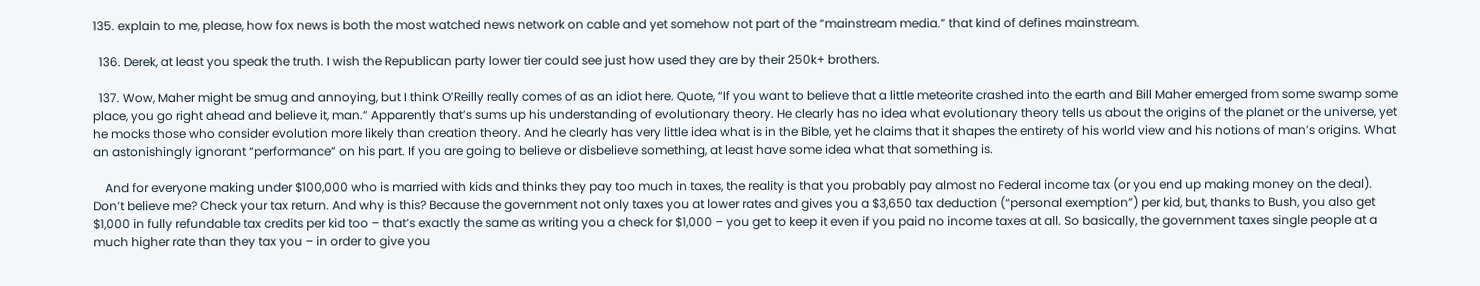135. explain to me, please, how fox news is both the most watched news network on cable and yet somehow not part of the “mainstream media.” that kind of defines mainstream.

  136. Derek, at least you speak the truth. I wish the Republican party lower tier could see just how used they are by their 250k+ brothers.

  137. Wow, Maher might be smug and annoying, but I think O’Reilly really comes of as an idiot here. Quote, “If you want to believe that a little meteorite crashed into the earth and Bill Maher emerged from some swamp some place, you go right ahead and believe it, man.” Apparently that’s sums up his understanding of evolutionary theory. He clearly has no idea what evolutionary theory tells us about the origins of the planet or the universe, yet he mocks those who consider evolution more likely than creation theory. And he clearly has very little idea what is in the Bible, yet he claims that it shapes the entirety of his world view and his notions of man’s origins. What an astonishingly ignorant “performance” on his part. If you are going to believe or disbelieve something, at least have some idea what that something is.

    And for everyone making under $100,000 who is married with kids and thinks they pay too much in taxes, the reality is that you probably pay almost no Federal income tax (or you end up making money on the deal). Don’t believe me? Check your tax return. And why is this? Because the government not only taxes you at lower rates and gives you a $3,650 tax deduction (“personal exemption”) per kid, but, thanks to Bush, you also get $1,000 in fully refundable tax credits per kid too – that’s exactly the same as writing you a check for $1,000 – you get to keep it even if you paid no income taxes at all. So basically, the government taxes single people at a much higher rate than they tax you – in order to give you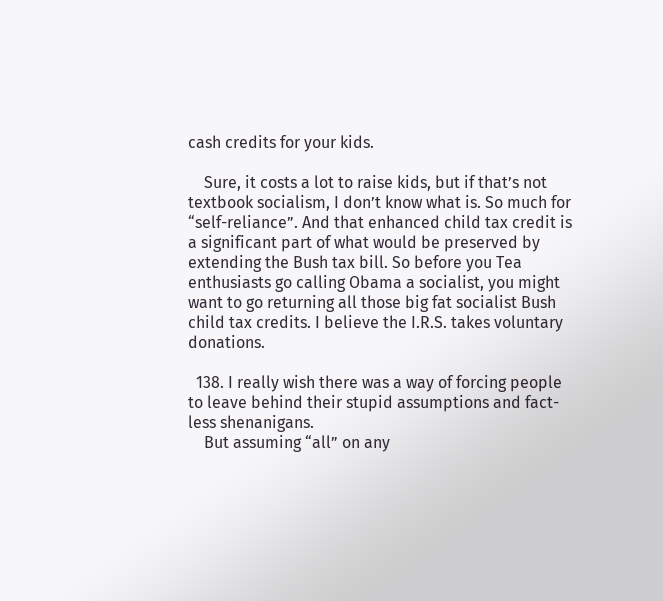cash credits for your kids.

    Sure, it costs a lot to raise kids, but if that’s not textbook socialism, I don’t know what is. So much for “self-reliance”. And that enhanced child tax credit is a significant part of what would be preserved by extending the Bush tax bill. So before you Tea enthusiasts go calling Obama a socialist, you might want to go returning all those big fat socialist Bush child tax credits. I believe the I.R.S. takes voluntary donations.

  138. I really wish there was a way of forcing people to leave behind their stupid assumptions and fact-less shenanigans.
    But assuming “all” on any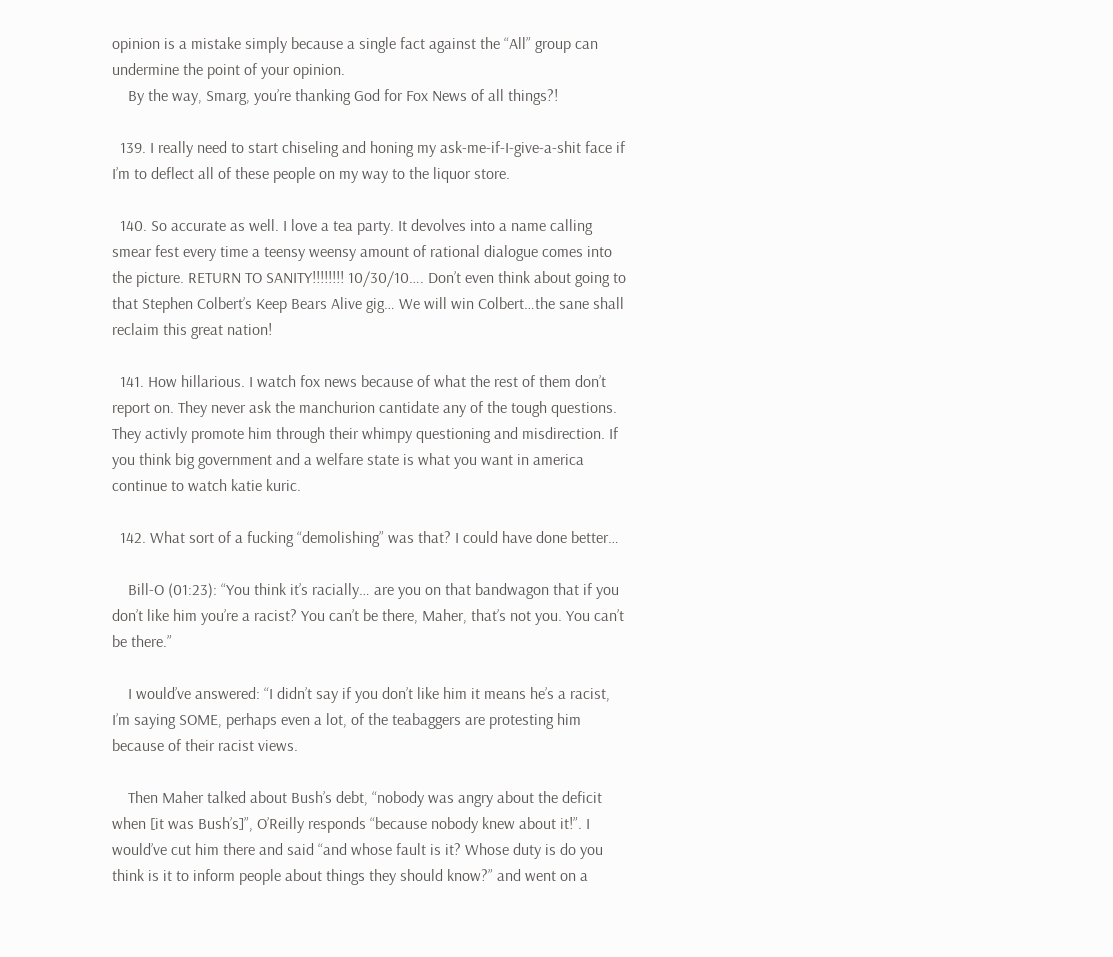opinion is a mistake simply because a single fact against the “All” group can undermine the point of your opinion.
    By the way, Smarg, you’re thanking God for Fox News of all things?!

  139. I really need to start chiseling and honing my ask-me-if-I-give-a-shit face if I’m to deflect all of these people on my way to the liquor store.

  140. So accurate as well. I love a tea party. It devolves into a name calling smear fest every time a teensy weensy amount of rational dialogue comes into the picture. RETURN TO SANITY!!!!!!!! 10/30/10…. Don’t even think about going to that Stephen Colbert’s Keep Bears Alive gig… We will win Colbert…the sane shall reclaim this great nation!

  141. How hillarious. I watch fox news because of what the rest of them don’t report on. They never ask the manchurion cantidate any of the tough questions. They activly promote him through their whimpy questioning and misdirection. If you think big government and a welfare state is what you want in america continue to watch katie kuric.

  142. What sort of a fucking “demolishing” was that? I could have done better…

    Bill-O (01:23): “You think it’s racially… are you on that bandwagon that if you don’t like him you’re a racist? You can’t be there, Maher, that’s not you. You can’t be there.”

    I would’ve answered: “I didn’t say if you don’t like him it means he’s a racist, I’m saying SOME, perhaps even a lot, of the teabaggers are protesting him because of their racist views.

    Then Maher talked about Bush’s debt, “nobody was angry about the deficit when [it was Bush’s]”, O’Reilly responds “because nobody knew about it!”. I would’ve cut him there and said “and whose fault is it? Whose duty is do you think is it to inform people about things they should know?” and went on a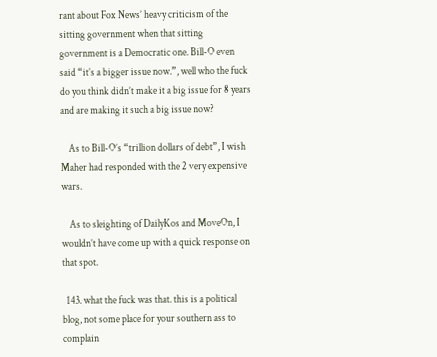rant about Fox News’ heavy criticism of the sitting government when that sitting government is a Democratic one. Bill-O even said “it’s a bigger issue now.”, well who the fuck do you think didn’t make it a big issue for 8 years and are making it such a big issue now?

    As to Bill-O’s “trillion dollars of debt”, I wish Maher had responded with the 2 very expensive wars.

    As to sleighting of DailyKos and MoveOn, I wouldn’t have come up with a quick response on that spot.

  143. what the fuck was that. this is a political blog, not some place for your southern ass to complain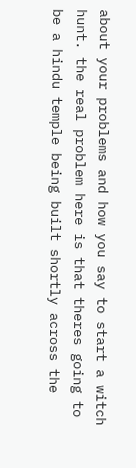about your problems and how you say to start a witch hunt. the real problem here is that theres going to be a hindu temple being built shortly across the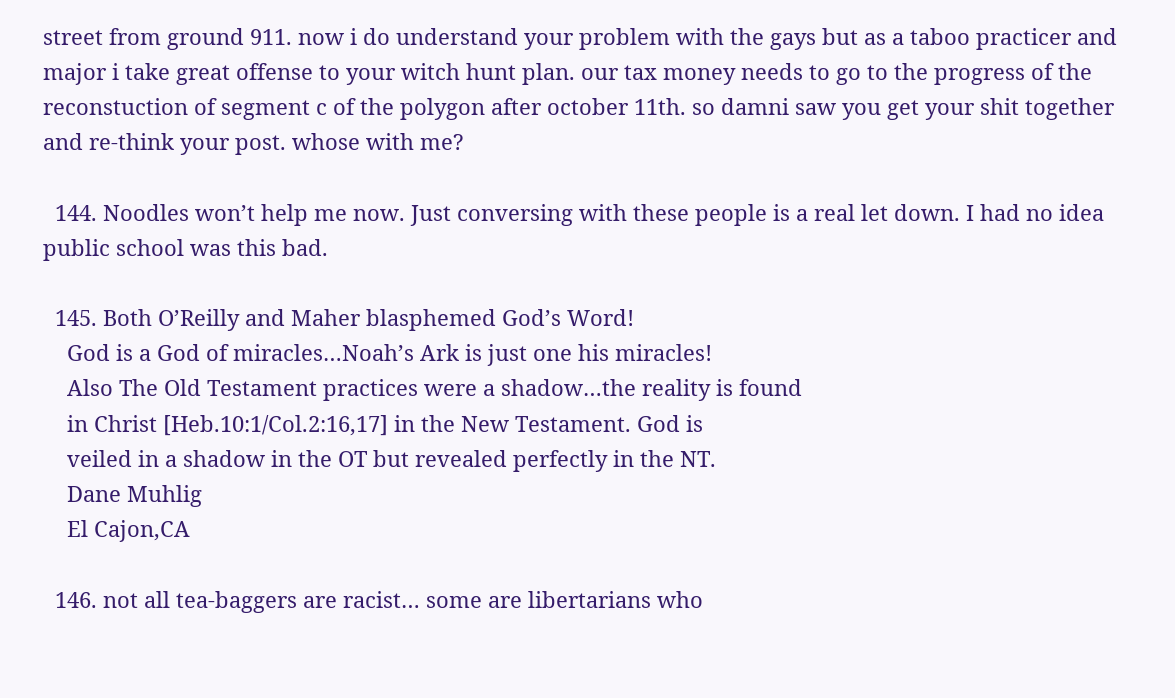street from ground 911. now i do understand your problem with the gays but as a taboo practicer and major i take great offense to your witch hunt plan. our tax money needs to go to the progress of the reconstuction of segment c of the polygon after october 11th. so damni saw you get your shit together and re-think your post. whose with me?

  144. Noodles won’t help me now. Just conversing with these people is a real let down. I had no idea public school was this bad.

  145. Both O’Reilly and Maher blasphemed God’s Word!
    God is a God of miracles…Noah’s Ark is just one his miracles!
    Also The Old Testament practices were a shadow…the reality is found
    in Christ [Heb.10:1/Col.2:16,17] in the New Testament. God is
    veiled in a shadow in the OT but revealed perfectly in the NT.
    Dane Muhlig
    El Cajon,CA

  146. not all tea-baggers are racist… some are libertarians who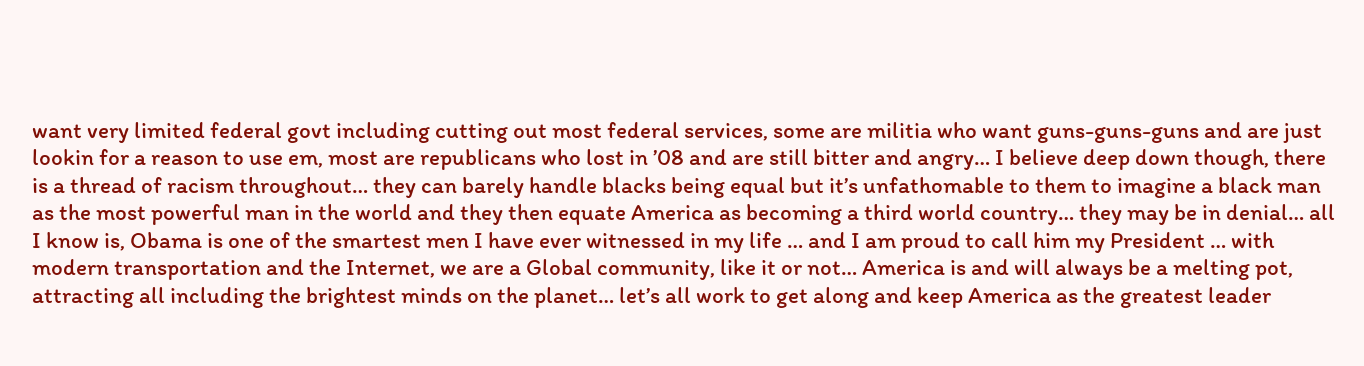want very limited federal govt including cutting out most federal services, some are militia who want guns-guns-guns and are just lookin for a reason to use em, most are republicans who lost in ’08 and are still bitter and angry… I believe deep down though, there is a thread of racism throughout… they can barely handle blacks being equal but it’s unfathomable to them to imagine a black man as the most powerful man in the world and they then equate America as becoming a third world country… they may be in denial… all I know is, Obama is one of the smartest men I have ever witnessed in my life … and I am proud to call him my President … with modern transportation and the Internet, we are a Global community, like it or not… America is and will always be a melting pot, attracting all including the brightest minds on the planet… let’s all work to get along and keep America as the greatest leader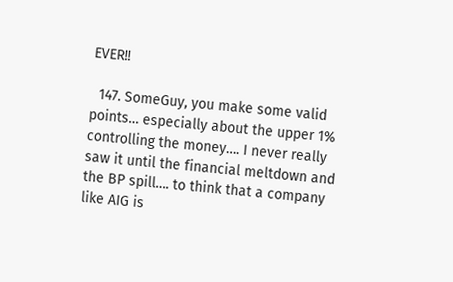EVER!!

  147. SomeGuy, you make some valid points… especially about the upper 1% controlling the money…. I never really saw it until the financial meltdown and the BP spill…. to think that a company like AIG is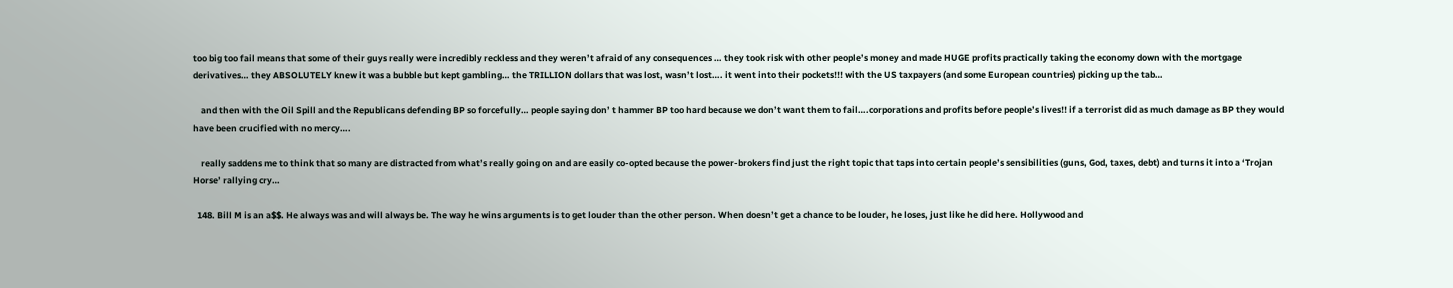too big too fail means that some of their guys really were incredibly reckless and they weren’t afraid of any consequences … they took risk with other people’s money and made HUGE profits practically taking the economy down with the mortgage derivatives… they ABSOLUTELY knew it was a bubble but kept gambling… the TRILLION dollars that was lost, wasn’t lost…. it went into their pockets!!! with the US taxpayers (and some European countries) picking up the tab…

    and then with the Oil Spill and the Republicans defending BP so forcefully… people saying don’ t hammer BP too hard because we don’t want them to fail….corporations and profits before people’s lives!! if a terrorist did as much damage as BP they would have been crucified with no mercy….

    really saddens me to think that so many are distracted from what’s really going on and are easily co-opted because the power-brokers find just the right topic that taps into certain people’s sensibilities (guns, God, taxes, debt) and turns it into a ‘Trojan Horse’ rallying cry…

  148. Bill M is an a$$. He always was and will always be. The way he wins arguments is to get louder than the other person. When doesn’t get a chance to be louder, he loses, just like he did here. Hollywood and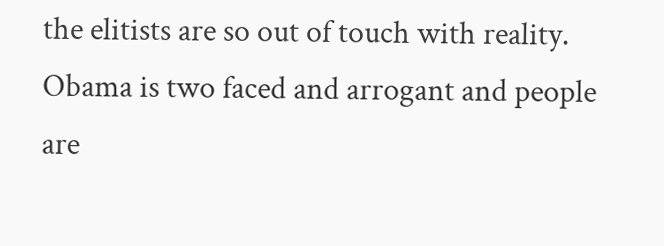the elitists are so out of touch with reality. Obama is two faced and arrogant and people are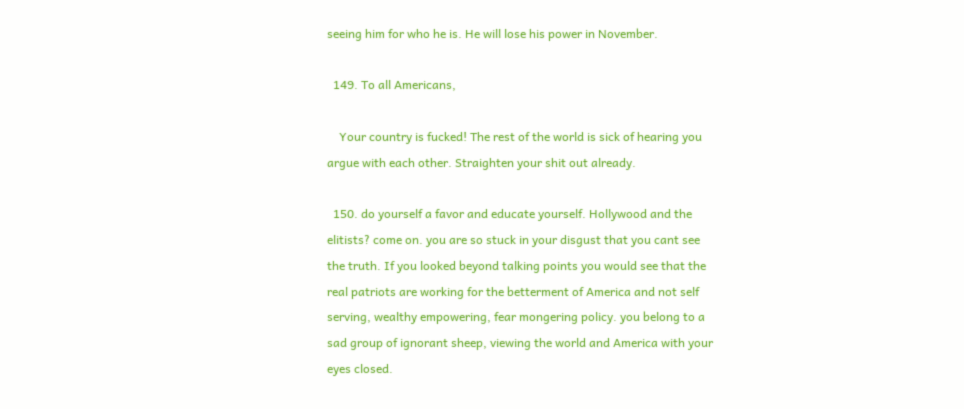seeing him for who he is. He will lose his power in November.

  149. To all Americans,

    Your country is fucked! The rest of the world is sick of hearing you argue with each other. Straighten your shit out already.

  150. do yourself a favor and educate yourself. Hollywood and the elitists? come on. you are so stuck in your disgust that you cant see the truth. If you looked beyond talking points you would see that the real patriots are working for the betterment of America and not self serving, wealthy empowering, fear mongering policy. you belong to a sad group of ignorant sheep, viewing the world and America with your eyes closed.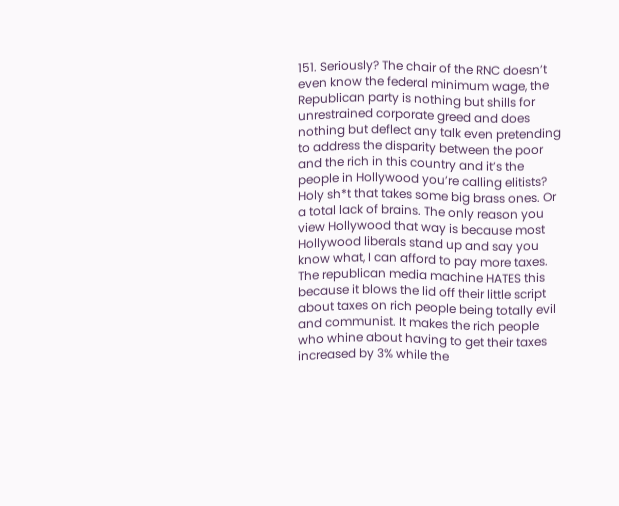151. Seriously? The chair of the RNC doesn’t even know the federal minimum wage, the Republican party is nothing but shills for unrestrained corporate greed and does nothing but deflect any talk even pretending to address the disparity between the poor and the rich in this country and it’s the people in Hollywood you’re calling elitists? Holy sh*t that takes some big brass ones. Or a total lack of brains. The only reason you view Hollywood that way is because most Hollywood liberals stand up and say you know what, I can afford to pay more taxes. The republican media machine HATES this because it blows the lid off their little script about taxes on rich people being totally evil and communist. It makes the rich people who whine about having to get their taxes increased by 3% while the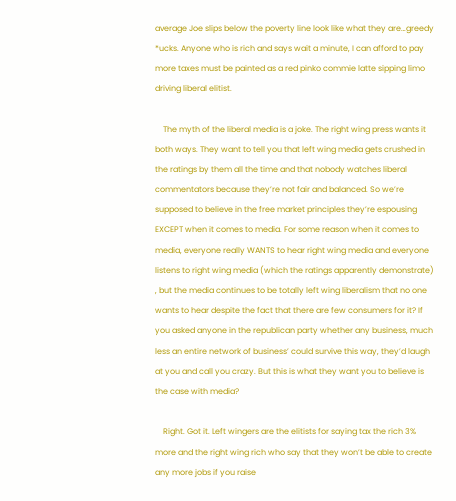average Joe slips below the poverty line look like what they are…greedy *ucks. Anyone who is rich and says wait a minute, I can afford to pay more taxes must be painted as a red pinko commie latte sipping limo driving liberal elitist.

    The myth of the liberal media is a joke. The right wing press wants it both ways. They want to tell you that left wing media gets crushed in the ratings by them all the time and that nobody watches liberal commentators because they’re not fair and balanced. So we’re supposed to believe in the free market principles they’re espousing EXCEPT when it comes to media. For some reason when it comes to media, everyone really WANTS to hear right wing media and everyone listens to right wing media (which the ratings apparently demonstrate) , but the media continues to be totally left wing liberalism that no one wants to hear despite the fact that there are few consumers for it? If you asked anyone in the republican party whether any business, much less an entire network of business’ could survive this way, they’d laugh at you and call you crazy. But this is what they want you to believe is the case with media?

    Right. Got it. Left wingers are the elitists for saying tax the rich 3% more and the right wing rich who say that they won’t be able to create any more jobs if you raise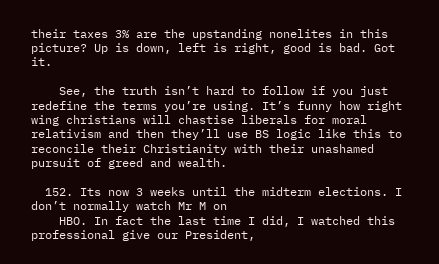their taxes 3% are the upstanding nonelites in this picture? Up is down, left is right, good is bad. Got it.

    See, the truth isn’t hard to follow if you just redefine the terms you’re using. It’s funny how right wing christians will chastise liberals for moral relativism and then they’ll use BS logic like this to reconcile their Christianity with their unashamed pursuit of greed and wealth.

  152. Its now 3 weeks until the midterm elections. I don’t normally watch Mr M on
    HBO. In fact the last time I did, I watched this professional give our President,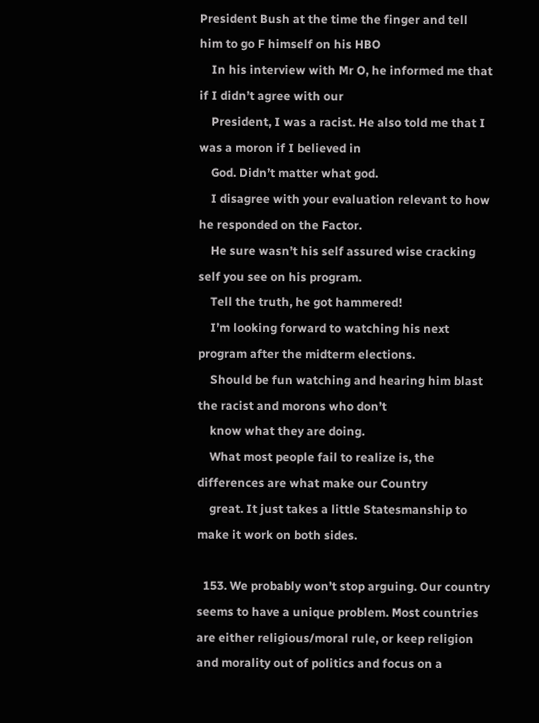President Bush at the time the finger and tell him to go F himself on his HBO
    In his interview with Mr O, he informed me that if I didn’t agree with our
    President, I was a racist. He also told me that I was a moron if I believed in
    God. Didn’t matter what god.
    I disagree with your evaluation relevant to how he responded on the Factor.
    He sure wasn’t his self assured wise cracking self you see on his program.
    Tell the truth, he got hammered!
    I’m looking forward to watching his next program after the midterm elections.
    Should be fun watching and hearing him blast the racist and morons who don’t
    know what they are doing.
    What most people fail to realize is, the differences are what make our Country
    great. It just takes a little Statesmanship to make it work on both sides.

  153. We probably won’t stop arguing. Our country seems to have a unique problem. Most countries are either religious/moral rule, or keep religion and morality out of politics and focus on a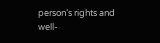person’s rights and well-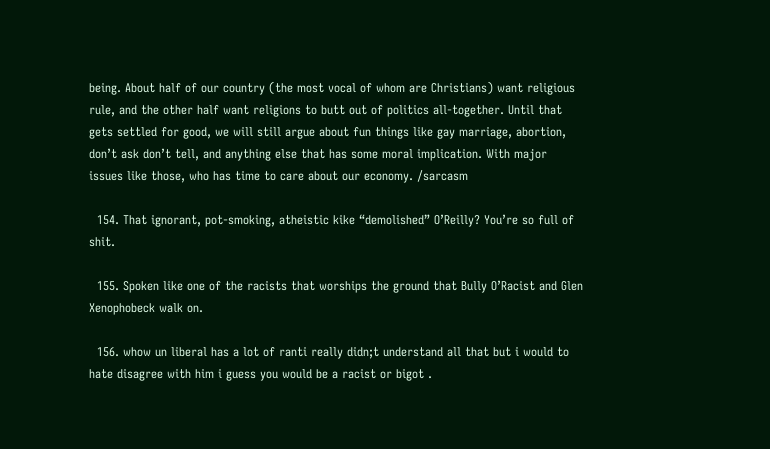being. About half of our country (the most vocal of whom are Christians) want religious rule, and the other half want religions to butt out of politics all-together. Until that gets settled for good, we will still argue about fun things like gay marriage, abortion, don’t ask don’t tell, and anything else that has some moral implication. With major issues like those, who has time to care about our economy. /sarcasm

  154. That ignorant, pot-smoking, atheistic kike “demolished” O’Reilly? You’re so full of shit.

  155. Spoken like one of the racists that worships the ground that Bully O’Racist and Glen Xenophobeck walk on.

  156. whow un liberal has a lot of ranti really didn;t understand all that but i would to hate disagree with him i guess you would be a racist or bigot .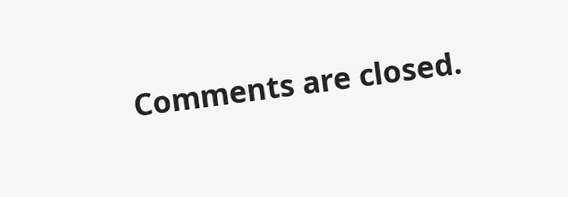Comments are closed.